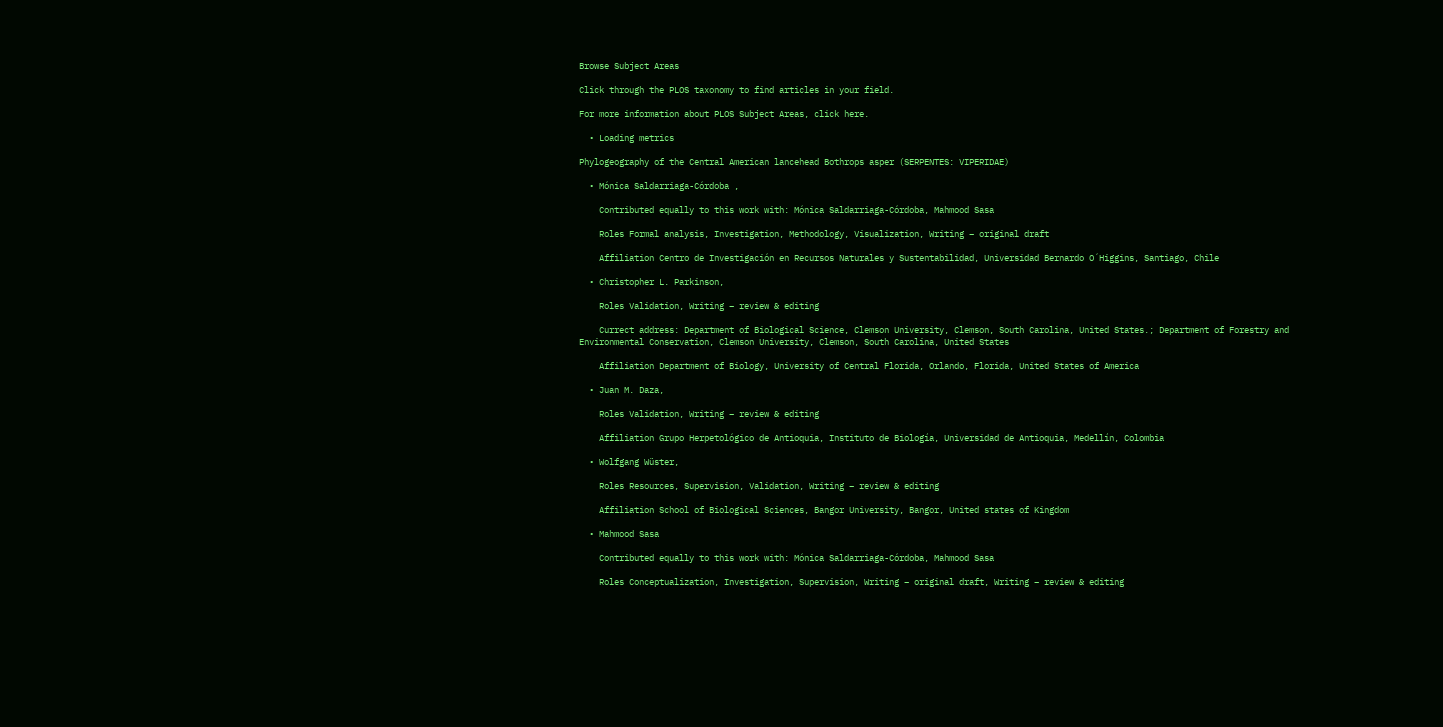Browse Subject Areas

Click through the PLOS taxonomy to find articles in your field.

For more information about PLOS Subject Areas, click here.

  • Loading metrics

Phylogeography of the Central American lancehead Bothrops asper (SERPENTES: VIPERIDAE)

  • Mónica Saldarriaga-Córdoba ,

    Contributed equally to this work with: Mónica Saldarriaga-Córdoba, Mahmood Sasa

    Roles Formal analysis, Investigation, Methodology, Visualization, Writing – original draft

    Affiliation Centro de Investigación en Recursos Naturales y Sustentabilidad, Universidad Bernardo O´Higgins, Santiago, Chile

  • Christopher L. Parkinson,

    Roles Validation, Writing – review & editing

    Currect address: Department of Biological Science, Clemson University, Clemson, South Carolina, United States.; Department of Forestry and Environmental Conservation, Clemson University, Clemson, South Carolina, United States

    Affiliation Department of Biology, University of Central Florida, Orlando, Florida, United States of America

  • Juan M. Daza,

    Roles Validation, Writing – review & editing

    Affiliation Grupo Herpetológico de Antioquia, Instituto de Biología, Universidad de Antioquia, Medellín, Colombia

  • Wolfgang Wüster,

    Roles Resources, Supervision, Validation, Writing – review & editing

    Affiliation School of Biological Sciences, Bangor University, Bangor, United states of Kingdom

  • Mahmood Sasa

    Contributed equally to this work with: Mónica Saldarriaga-Córdoba, Mahmood Sasa

    Roles Conceptualization, Investigation, Supervision, Writing – original draft, Writing – review & editing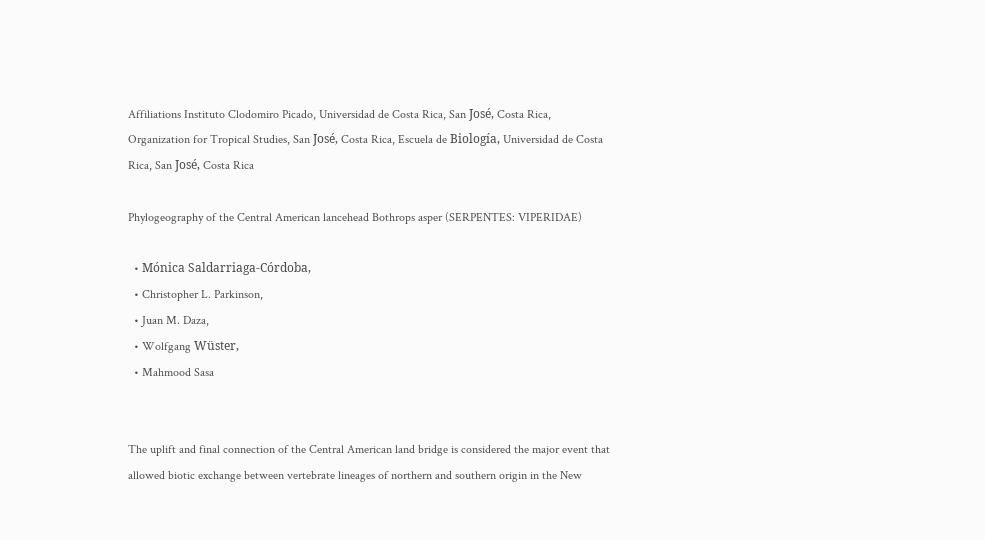Affiliations Instituto Clodomiro Picado, Universidad de Costa Rica, San José, Costa Rica, Organization for Tropical Studies, San José, Costa Rica, Escuela de Biología, Universidad de Costa Rica, San José, Costa Rica

Phylogeography of the Central American lancehead Bothrops asper (SERPENTES: VIPERIDAE)

  • Mónica Saldarriaga-Córdoba,
  • Christopher L. Parkinson,
  • Juan M. Daza,
  • Wolfgang Wüster,
  • Mahmood Sasa


The uplift and final connection of the Central American land bridge is considered the major event that allowed biotic exchange between vertebrate lineages of northern and southern origin in the New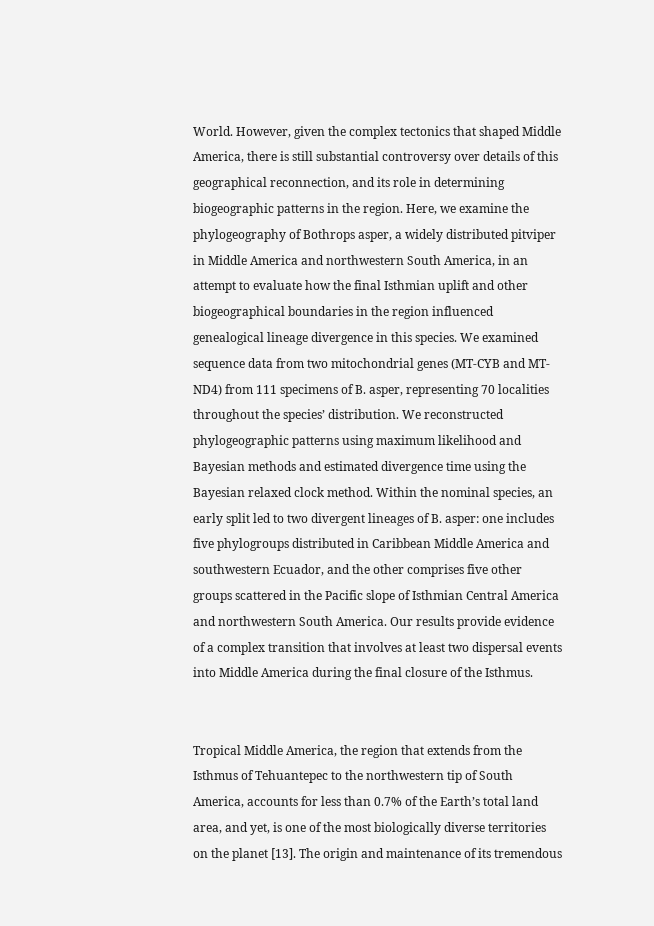World. However, given the complex tectonics that shaped Middle America, there is still substantial controversy over details of this geographical reconnection, and its role in determining biogeographic patterns in the region. Here, we examine the phylogeography of Bothrops asper, a widely distributed pitviper in Middle America and northwestern South America, in an attempt to evaluate how the final Isthmian uplift and other biogeographical boundaries in the region influenced genealogical lineage divergence in this species. We examined sequence data from two mitochondrial genes (MT-CYB and MT-ND4) from 111 specimens of B. asper, representing 70 localities throughout the species’ distribution. We reconstructed phylogeographic patterns using maximum likelihood and Bayesian methods and estimated divergence time using the Bayesian relaxed clock method. Within the nominal species, an early split led to two divergent lineages of B. asper: one includes five phylogroups distributed in Caribbean Middle America and southwestern Ecuador, and the other comprises five other groups scattered in the Pacific slope of Isthmian Central America and northwestern South America. Our results provide evidence of a complex transition that involves at least two dispersal events into Middle America during the final closure of the Isthmus.


Tropical Middle America, the region that extends from the Isthmus of Tehuantepec to the northwestern tip of South America, accounts for less than 0.7% of the Earth’s total land area, and yet, is one of the most biologically diverse territories on the planet [13]. The origin and maintenance of its tremendous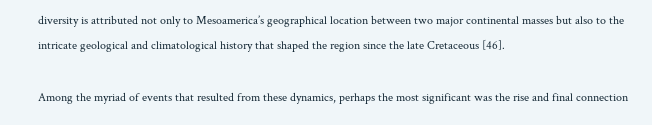diversity is attributed not only to Mesoamerica’s geographical location between two major continental masses but also to the intricate geological and climatological history that shaped the region since the late Cretaceous [46].

Among the myriad of events that resulted from these dynamics, perhaps the most significant was the rise and final connection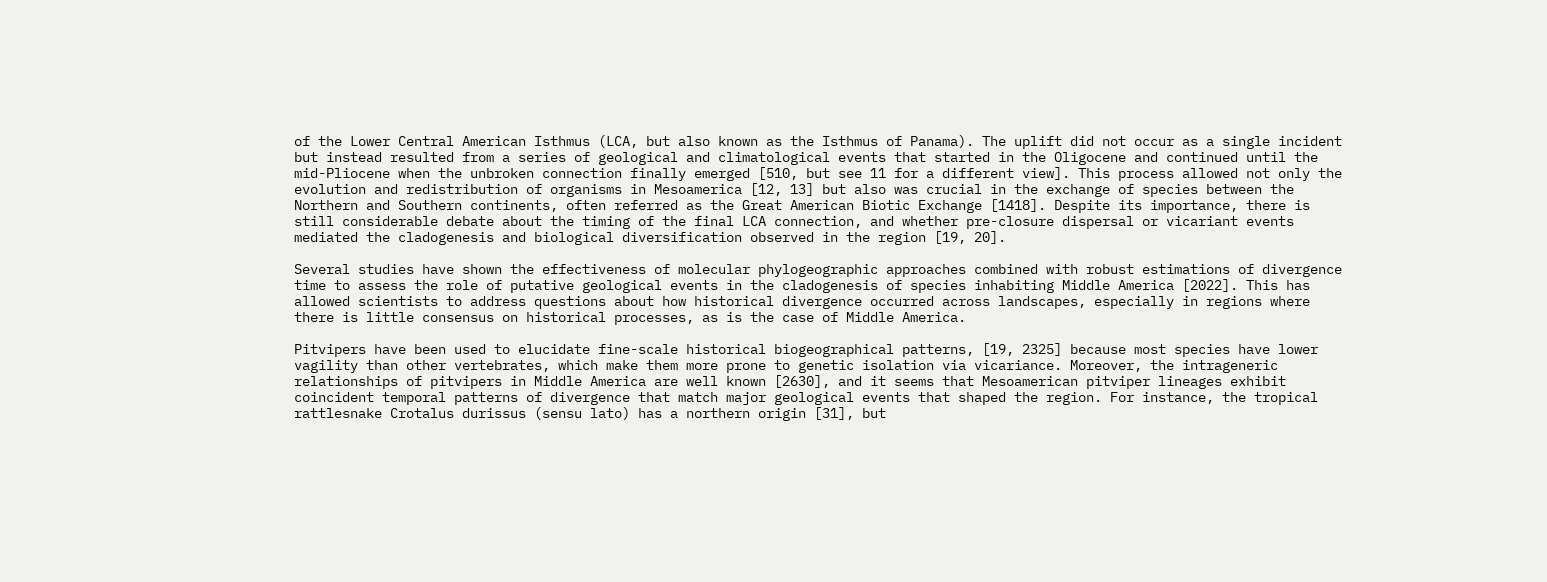of the Lower Central American Isthmus (LCA, but also known as the Isthmus of Panama). The uplift did not occur as a single incident but instead resulted from a series of geological and climatological events that started in the Oligocene and continued until the mid-Pliocene when the unbroken connection finally emerged [510, but see 11 for a different view]. This process allowed not only the evolution and redistribution of organisms in Mesoamerica [12, 13] but also was crucial in the exchange of species between the Northern and Southern continents, often referred as the Great American Biotic Exchange [1418]. Despite its importance, there is still considerable debate about the timing of the final LCA connection, and whether pre-closure dispersal or vicariant events mediated the cladogenesis and biological diversification observed in the region [19, 20].

Several studies have shown the effectiveness of molecular phylogeographic approaches combined with robust estimations of divergence time to assess the role of putative geological events in the cladogenesis of species inhabiting Middle America [2022]. This has allowed scientists to address questions about how historical divergence occurred across landscapes, especially in regions where there is little consensus on historical processes, as is the case of Middle America.

Pitvipers have been used to elucidate fine-scale historical biogeographical patterns, [19, 2325] because most species have lower vagility than other vertebrates, which make them more prone to genetic isolation via vicariance. Moreover, the intrageneric relationships of pitvipers in Middle America are well known [2630], and it seems that Mesoamerican pitviper lineages exhibit coincident temporal patterns of divergence that match major geological events that shaped the region. For instance, the tropical rattlesnake Crotalus durissus (sensu lato) has a northern origin [31], but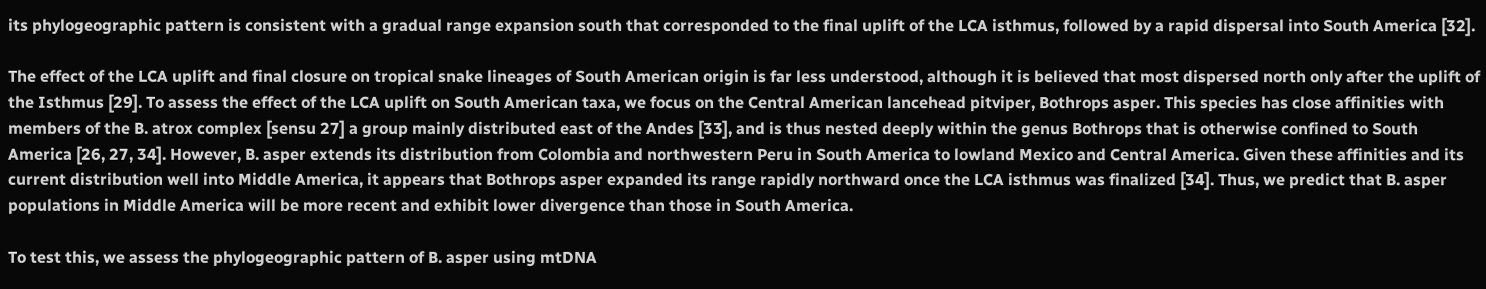its phylogeographic pattern is consistent with a gradual range expansion south that corresponded to the final uplift of the LCA isthmus, followed by a rapid dispersal into South America [32].

The effect of the LCA uplift and final closure on tropical snake lineages of South American origin is far less understood, although it is believed that most dispersed north only after the uplift of the Isthmus [29]. To assess the effect of the LCA uplift on South American taxa, we focus on the Central American lancehead pitviper, Bothrops asper. This species has close affinities with members of the B. atrox complex [sensu 27] a group mainly distributed east of the Andes [33], and is thus nested deeply within the genus Bothrops that is otherwise confined to South America [26, 27, 34]. However, B. asper extends its distribution from Colombia and northwestern Peru in South America to lowland Mexico and Central America. Given these affinities and its current distribution well into Middle America, it appears that Bothrops asper expanded its range rapidly northward once the LCA isthmus was finalized [34]. Thus, we predict that B. asper populations in Middle America will be more recent and exhibit lower divergence than those in South America.

To test this, we assess the phylogeographic pattern of B. asper using mtDNA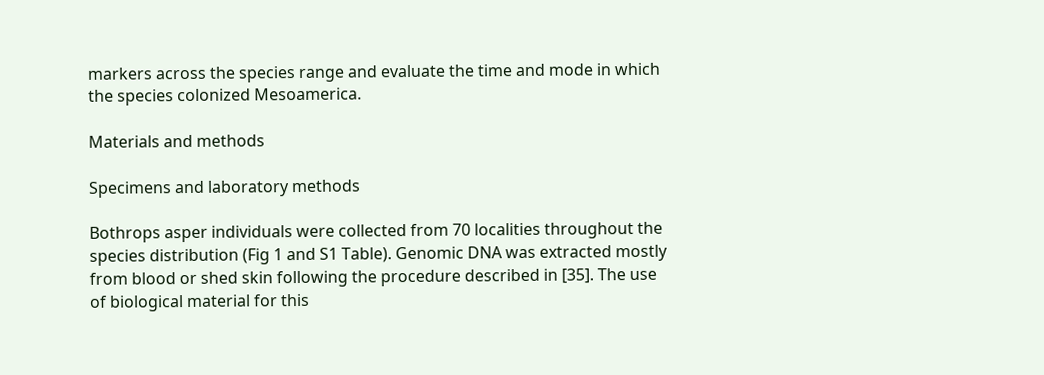markers across the species range and evaluate the time and mode in which the species colonized Mesoamerica.

Materials and methods

Specimens and laboratory methods

Bothrops asper individuals were collected from 70 localities throughout the species distribution (Fig 1 and S1 Table). Genomic DNA was extracted mostly from blood or shed skin following the procedure described in [35]. The use of biological material for this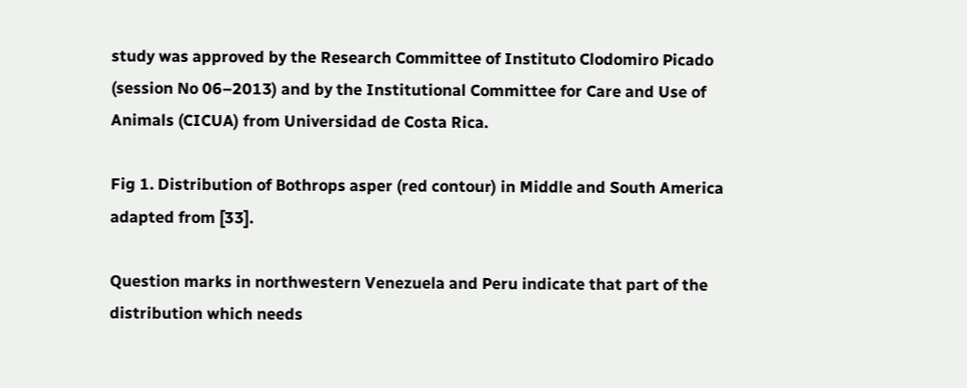study was approved by the Research Committee of Instituto Clodomiro Picado (session No 06–2013) and by the Institutional Committee for Care and Use of Animals (CICUA) from Universidad de Costa Rica.

Fig 1. Distribution of Bothrops asper (red contour) in Middle and South America adapted from [33].

Question marks in northwestern Venezuela and Peru indicate that part of the distribution which needs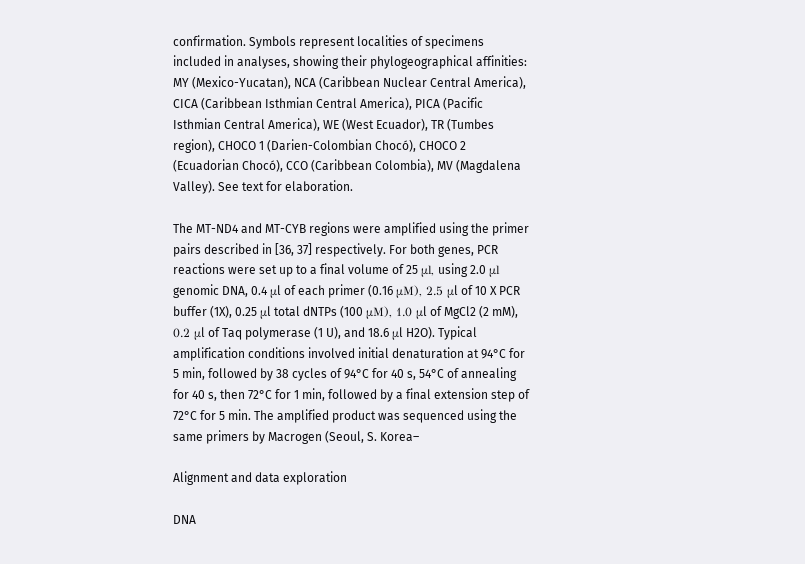confirmation. Symbols represent localities of specimens included in analyses, showing their phylogeographical affinities: MY (Mexico-Yucatan), NCA (Caribbean Nuclear Central America), CICA (Caribbean Isthmian Central America), PICA (Pacific Isthmian Central America), WE (West Ecuador), TR (Tumbes region), CHOCO 1 (Darien-Colombian Chocó), CHOCO 2 (Ecuadorian Chocó), CCO (Caribbean Colombia), MV (Magdalena Valley). See text for elaboration.

The MT-ND4 and MT-CYB regions were amplified using the primer pairs described in [36, 37] respectively. For both genes, PCR reactions were set up to a final volume of 25 μl, using 2.0 μl genomic DNA, 0.4 μl of each primer (0.16 μM), 2.5 μl of 10 X PCR buffer (1X), 0.25 μl total dNTPs (100 μM), 1.0 μl of MgCl2 (2 mM), 0.2 μl of Taq polymerase (1 U), and 18.6 μl H2O). Typical amplification conditions involved initial denaturation at 94°C for 5 min, followed by 38 cycles of 94°C for 40 s, 54°C of annealing for 40 s, then 72°C for 1 min, followed by a final extension step of 72°C for 5 min. The amplified product was sequenced using the same primers by Macrogen (Seoul, S. Korea–

Alignment and data exploration

DNA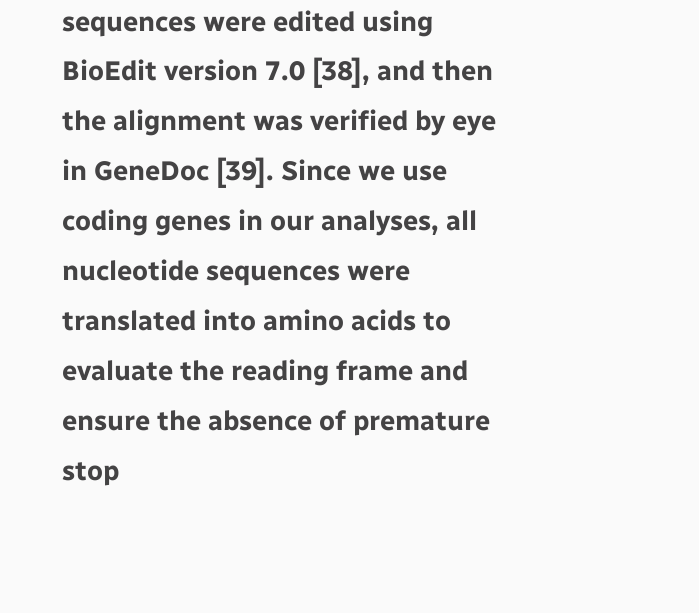sequences were edited using BioEdit version 7.0 [38], and then the alignment was verified by eye in GeneDoc [39]. Since we use coding genes in our analyses, all nucleotide sequences were translated into amino acids to evaluate the reading frame and ensure the absence of premature stop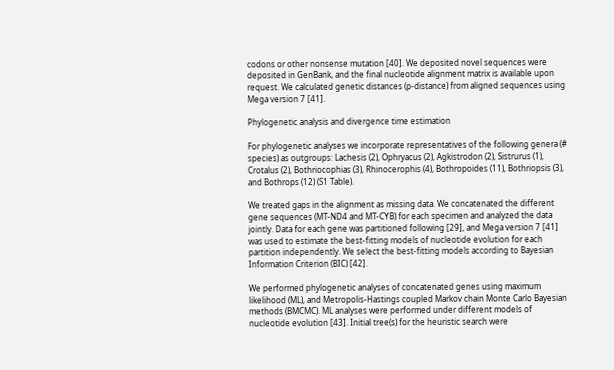codons or other nonsense mutation [40]. We deposited novel sequences were deposited in GenBank, and the final nucleotide alignment matrix is available upon request. We calculated genetic distances (p-distance) from aligned sequences using Mega version 7 [41].

Phylogenetic analysis and divergence time estimation

For phylogenetic analyses we incorporate representatives of the following genera (# species) as outgroups: Lachesis (2), Ophryacus (2), Agkistrodon (2), Sistrurus (1), Crotalus (2), Bothriocophias (3), Rhinocerophis (4), Bothropoides (11), Bothriopsis (3), and Bothrops (12) (S1 Table).

We treated gaps in the alignment as missing data. We concatenated the different gene sequences (MT-ND4 and MT-CYB) for each specimen and analyzed the data jointly. Data for each gene was partitioned following [29], and Mega version 7 [41] was used to estimate the best-fitting models of nucleotide evolution for each partition independently. We select the best-fitting models according to Bayesian Information Criterion (BIC) [42].

We performed phylogenetic analyses of concatenated genes using maximum likelihood (ML), and Metropolis-Hastings coupled Markov chain Monte Carlo Bayesian methods (BMCMC). ML analyses were performed under different models of nucleotide evolution [43]. Initial tree(s) for the heuristic search were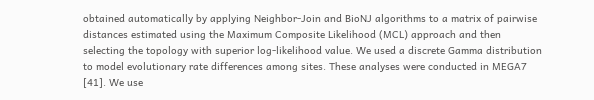obtained automatically by applying Neighbor-Join and BioNJ algorithms to a matrix of pairwise distances estimated using the Maximum Composite Likelihood (MCL) approach and then selecting the topology with superior log-likelihood value. We used a discrete Gamma distribution to model evolutionary rate differences among sites. These analyses were conducted in MEGA7 [41]. We use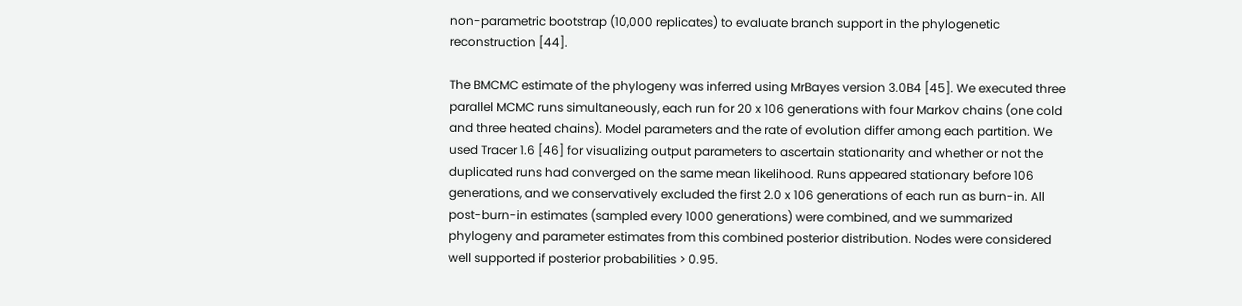non-parametric bootstrap (10,000 replicates) to evaluate branch support in the phylogenetic reconstruction [44].

The BMCMC estimate of the phylogeny was inferred using MrBayes version 3.0B4 [45]. We executed three parallel MCMC runs simultaneously, each run for 20 x 106 generations with four Markov chains (one cold and three heated chains). Model parameters and the rate of evolution differ among each partition. We used Tracer 1.6 [46] for visualizing output parameters to ascertain stationarity and whether or not the duplicated runs had converged on the same mean likelihood. Runs appeared stationary before 106 generations, and we conservatively excluded the first 2.0 x 106 generations of each run as burn-in. All post-burn-in estimates (sampled every 1000 generations) were combined, and we summarized phylogeny and parameter estimates from this combined posterior distribution. Nodes were considered well supported if posterior probabilities > 0.95.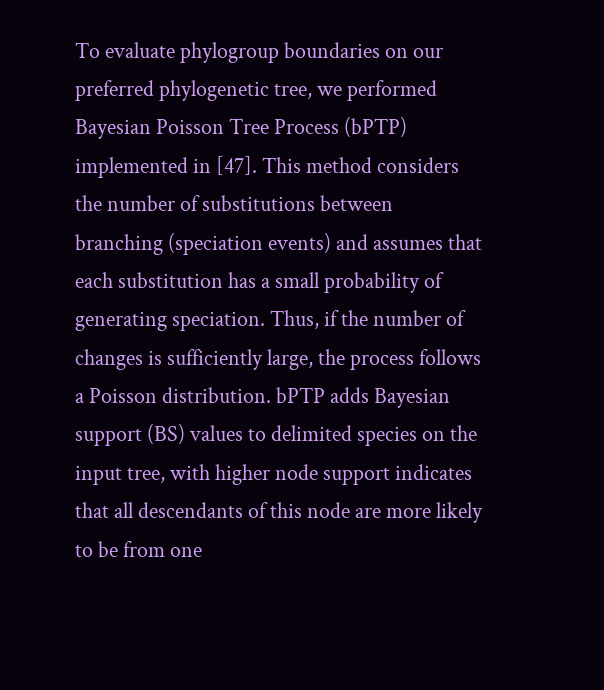To evaluate phylogroup boundaries on our preferred phylogenetic tree, we performed Bayesian Poisson Tree Process (bPTP) implemented in [47]. This method considers the number of substitutions between branching (speciation events) and assumes that each substitution has a small probability of generating speciation. Thus, if the number of changes is sufficiently large, the process follows a Poisson distribution. bPTP adds Bayesian support (BS) values to delimited species on the input tree, with higher node support indicates that all descendants of this node are more likely to be from one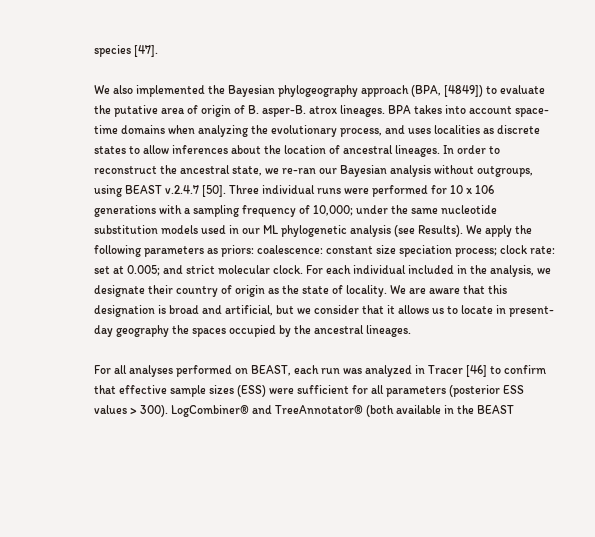species [47].

We also implemented the Bayesian phylogeography approach (BPA, [4849]) to evaluate the putative area of origin of B. asper-B. atrox lineages. BPA takes into account space-time domains when analyzing the evolutionary process, and uses localities as discrete states to allow inferences about the location of ancestral lineages. In order to reconstruct the ancestral state, we re-ran our Bayesian analysis without outgroups, using BEAST v.2.4.7 [50]. Three individual runs were performed for 10 x 106 generations with a sampling frequency of 10,000; under the same nucleotide substitution models used in our ML phylogenetic analysis (see Results). We apply the following parameters as priors: coalescence: constant size speciation process; clock rate: set at 0.005; and strict molecular clock. For each individual included in the analysis, we designate their country of origin as the state of locality. We are aware that this designation is broad and artificial, but we consider that it allows us to locate in present-day geography the spaces occupied by the ancestral lineages.

For all analyses performed on BEAST, each run was analyzed in Tracer [46] to confirm that effective sample sizes (ESS) were sufficient for all parameters (posterior ESS values > 300). LogCombiner® and TreeAnnotator® (both available in the BEAST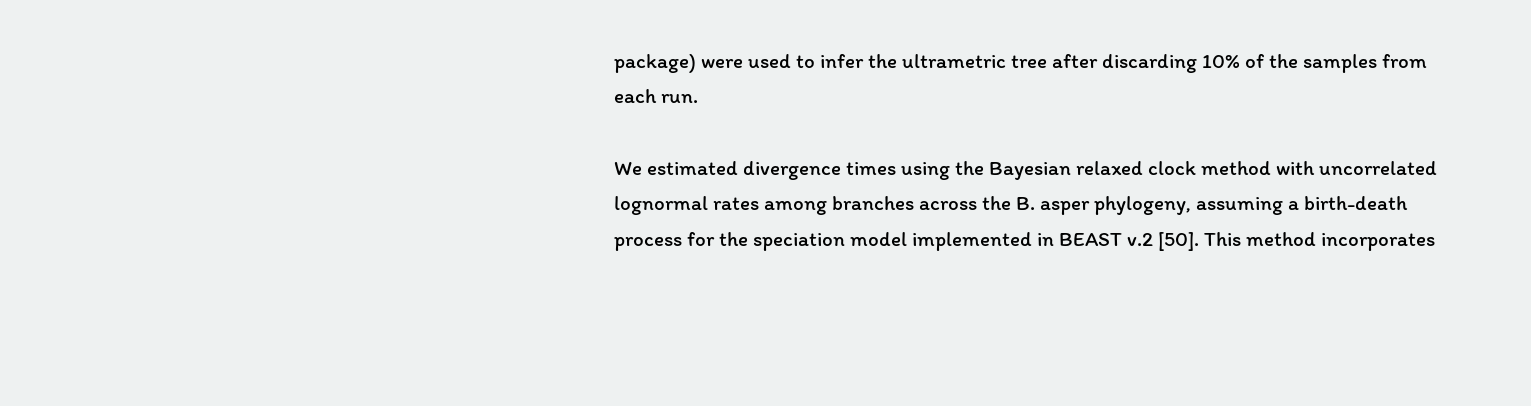package) were used to infer the ultrametric tree after discarding 10% of the samples from each run.

We estimated divergence times using the Bayesian relaxed clock method with uncorrelated lognormal rates among branches across the B. asper phylogeny, assuming a birth-death process for the speciation model implemented in BEAST v.2 [50]. This method incorporates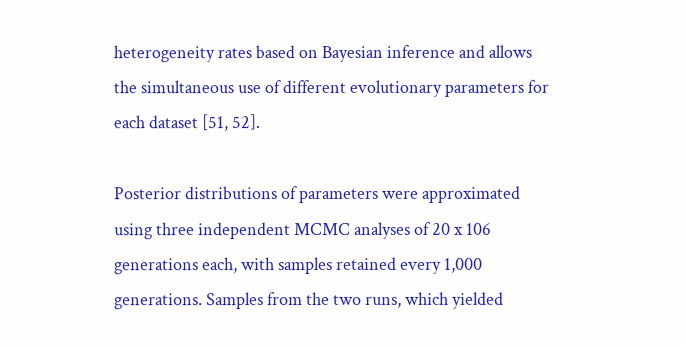heterogeneity rates based on Bayesian inference and allows the simultaneous use of different evolutionary parameters for each dataset [51, 52].

Posterior distributions of parameters were approximated using three independent MCMC analyses of 20 x 106 generations each, with samples retained every 1,000 generations. Samples from the two runs, which yielded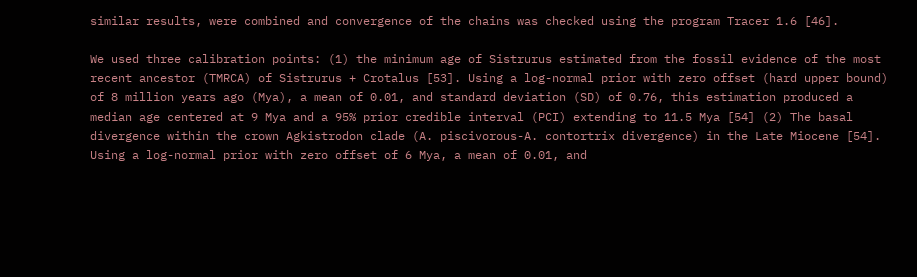similar results, were combined and convergence of the chains was checked using the program Tracer 1.6 [46].

We used three calibration points: (1) the minimum age of Sistrurus estimated from the fossil evidence of the most recent ancestor (TMRCA) of Sistrurus + Crotalus [53]. Using a log-normal prior with zero offset (hard upper bound) of 8 million years ago (Mya), a mean of 0.01, and standard deviation (SD) of 0.76, this estimation produced a median age centered at 9 Mya and a 95% prior credible interval (PCI) extending to 11.5 Mya [54] (2) The basal divergence within the crown Agkistrodon clade (A. piscivorous-A. contortrix divergence) in the Late Miocene [54]. Using a log-normal prior with zero offset of 6 Mya, a mean of 0.01, and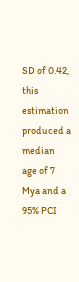SD of 0.42, this estimation produced a median age of 7 Mya and a 95% PCI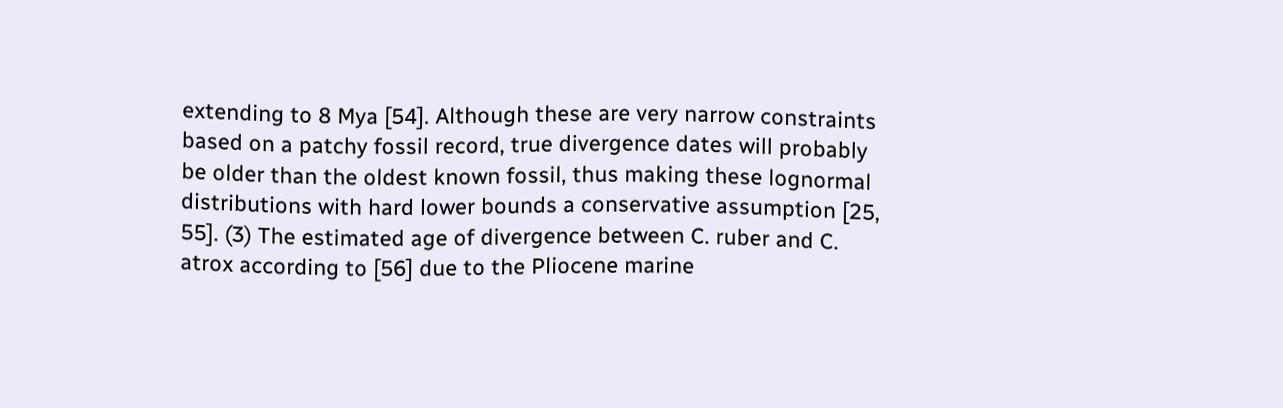extending to 8 Mya [54]. Although these are very narrow constraints based on a patchy fossil record, true divergence dates will probably be older than the oldest known fossil, thus making these lognormal distributions with hard lower bounds a conservative assumption [25, 55]. (3) The estimated age of divergence between C. ruber and C. atrox according to [56] due to the Pliocene marine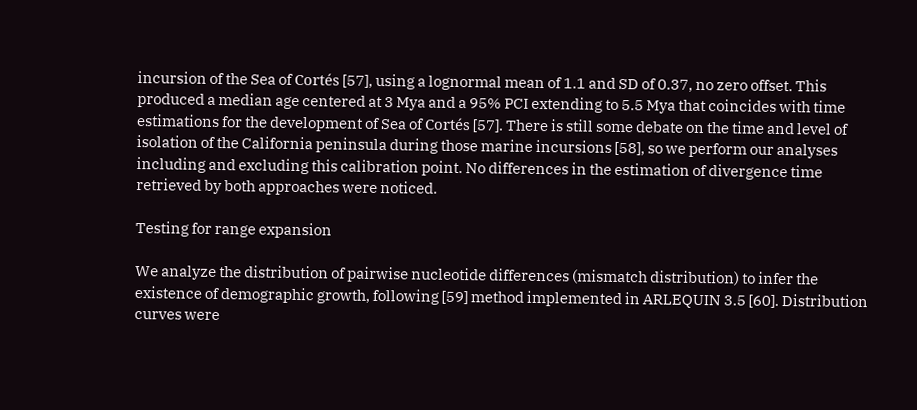incursion of the Sea of Cortés [57], using a lognormal mean of 1.1 and SD of 0.37, no zero offset. This produced a median age centered at 3 Mya and a 95% PCI extending to 5.5 Mya that coincides with time estimations for the development of Sea of Cortés [57]. There is still some debate on the time and level of isolation of the California peninsula during those marine incursions [58], so we perform our analyses including and excluding this calibration point. No differences in the estimation of divergence time retrieved by both approaches were noticed.

Testing for range expansion

We analyze the distribution of pairwise nucleotide differences (mismatch distribution) to infer the existence of demographic growth, following [59] method implemented in ARLEQUIN 3.5 [60]. Distribution curves were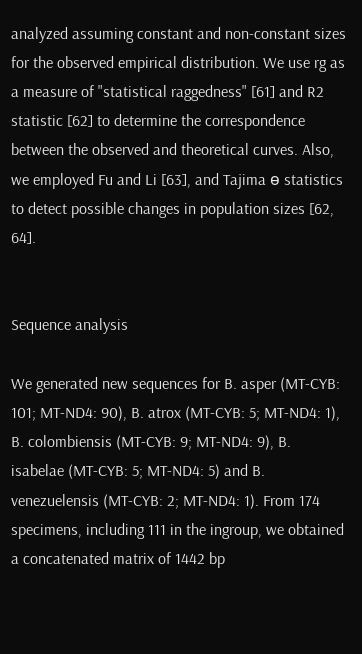analyzed assuming constant and non-constant sizes for the observed empirical distribution. We use rg as a measure of "statistical raggedness" [61] and R2 statistic [62] to determine the correspondence between the observed and theoretical curves. Also, we employed Fu and Li [63], and Tajima ɵ statistics to detect possible changes in population sizes [62, 64].


Sequence analysis

We generated new sequences for B. asper (MT-CYB: 101; MT-ND4: 90), B. atrox (MT-CYB: 5; MT-ND4: 1), B. colombiensis (MT-CYB: 9; MT-ND4: 9), B. isabelae (MT-CYB: 5; MT-ND4: 5) and B. venezuelensis (MT-CYB: 2; MT-ND4: 1). From 174 specimens, including 111 in the ingroup, we obtained a concatenated matrix of 1442 bp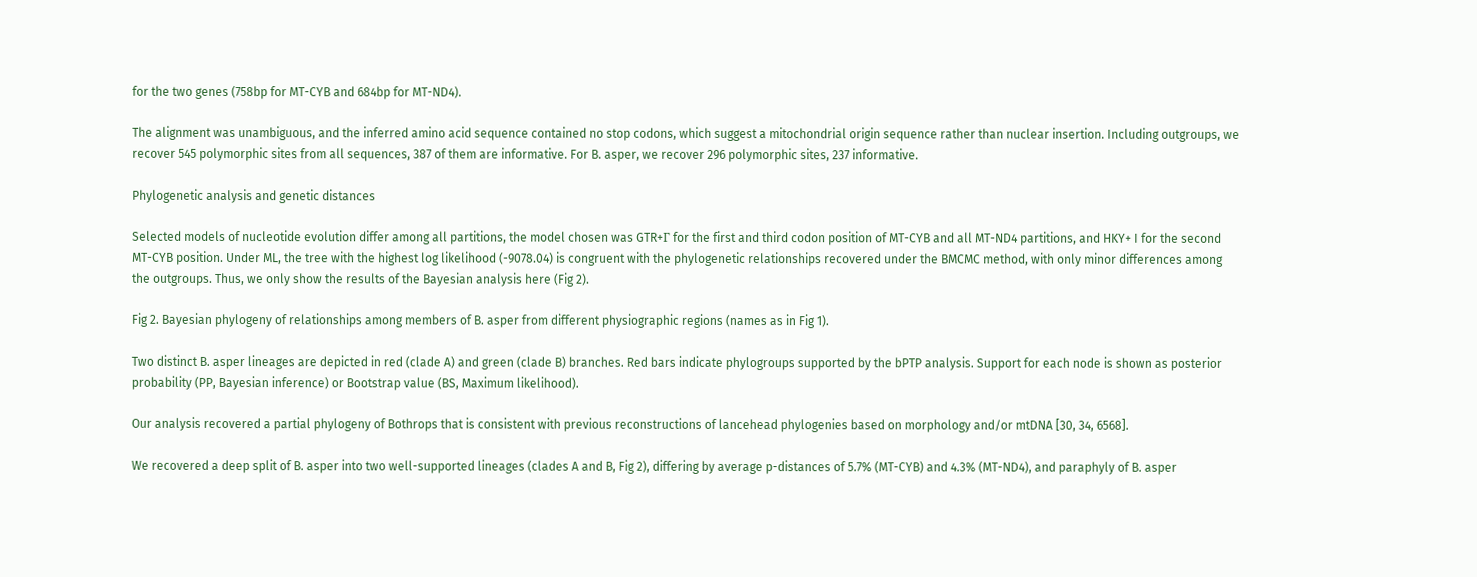for the two genes (758bp for MT-CYB and 684bp for MT-ND4).

The alignment was unambiguous, and the inferred amino acid sequence contained no stop codons, which suggest a mitochondrial origin sequence rather than nuclear insertion. Including outgroups, we recover 545 polymorphic sites from all sequences, 387 of them are informative. For B. asper, we recover 296 polymorphic sites, 237 informative.

Phylogenetic analysis and genetic distances

Selected models of nucleotide evolution differ among all partitions, the model chosen was GTR+Г for the first and third codon position of MT-CYB and all MT-ND4 partitions, and HKY+ I for the second MT-CYB position. Under ML, the tree with the highest log likelihood (-9078.04) is congruent with the phylogenetic relationships recovered under the BMCMC method, with only minor differences among the outgroups. Thus, we only show the results of the Bayesian analysis here (Fig 2).

Fig 2. Bayesian phylogeny of relationships among members of B. asper from different physiographic regions (names as in Fig 1).

Two distinct B. asper lineages are depicted in red (clade A) and green (clade B) branches. Red bars indicate phylogroups supported by the bPTP analysis. Support for each node is shown as posterior probability (PP, Bayesian inference) or Bootstrap value (BS, Maximum likelihood).

Our analysis recovered a partial phylogeny of Bothrops that is consistent with previous reconstructions of lancehead phylogenies based on morphology and/or mtDNA [30, 34, 6568].

We recovered a deep split of B. asper into two well-supported lineages (clades A and B, Fig 2), differing by average p-distances of 5.7% (MT-CYB) and 4.3% (MT-ND4), and paraphyly of B. asper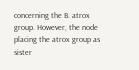concerning the B. atrox group. However, the node placing the atrox group as sister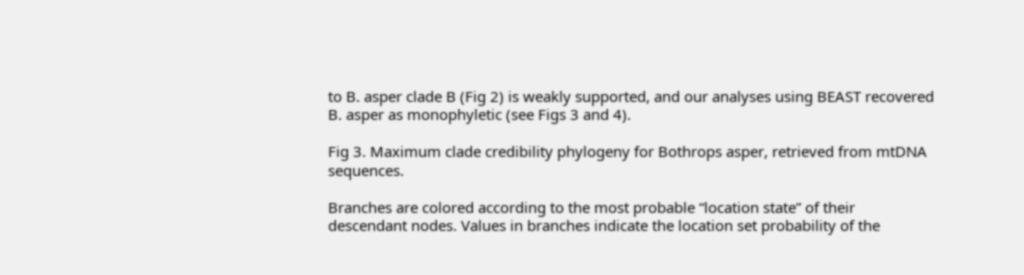to B. asper clade B (Fig 2) is weakly supported, and our analyses using BEAST recovered B. asper as monophyletic (see Figs 3 and 4).

Fig 3. Maximum clade credibility phylogeny for Bothrops asper, retrieved from mtDNA sequences.

Branches are colored according to the most probable “location state” of their descendant nodes. Values in branches indicate the location set probability of the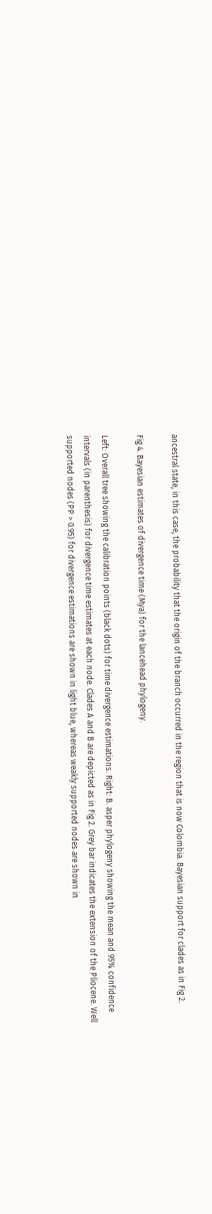ancestral state, in this case, the probability that the origin of the branch occurred in the region that is now Colombia. Bayesian support for clades as in Fig 2.

Fig 4. Bayesian estimates of divergence time (Mya) for the lancehead phylogeny.

Left: Overall tree showing the calibration points (black dots) for time divergence estimations. Right: B. asper phylogeny showing the mean and 95% confidence intervals (in parenthesis) for divergence time estimates at each node. Clades A and B are depicted as in Fig 2. Grey bar indicates the extension of the Pliocene. Well supported nodes (PP > 0.95) for divergence estimations are shown in light blue, whereas weakly supported nodes are shown in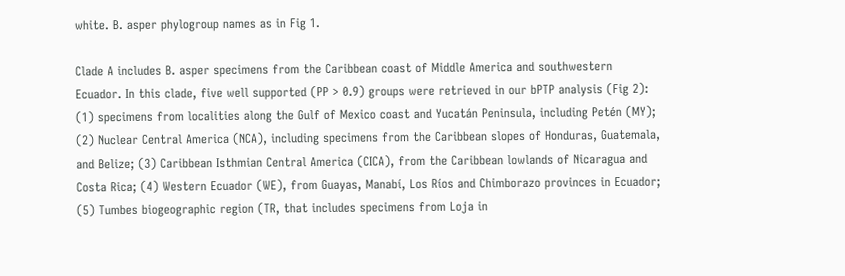white. B. asper phylogroup names as in Fig 1.

Clade A includes B. asper specimens from the Caribbean coast of Middle America and southwestern Ecuador. In this clade, five well supported (PP > 0.9) groups were retrieved in our bPTP analysis (Fig 2): (1) specimens from localities along the Gulf of Mexico coast and Yucatán Peninsula, including Petén (MY); (2) Nuclear Central America (NCA), including specimens from the Caribbean slopes of Honduras, Guatemala, and Belize; (3) Caribbean Isthmian Central America (CICA), from the Caribbean lowlands of Nicaragua and Costa Rica; (4) Western Ecuador (WE), from Guayas, Manabí, Los Ríos and Chimborazo provinces in Ecuador; (5) Tumbes biogeographic region (TR, that includes specimens from Loja in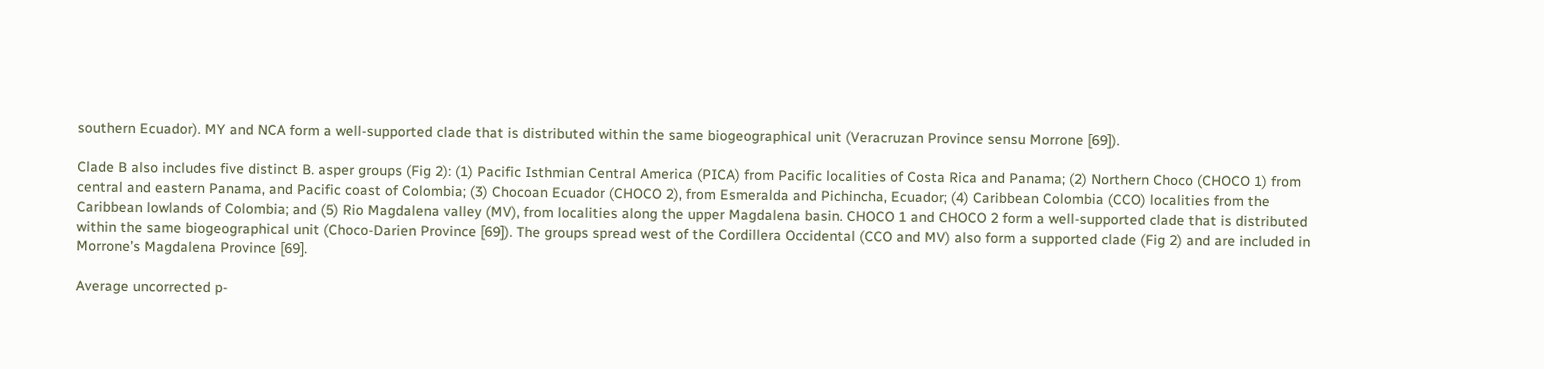southern Ecuador). MY and NCA form a well-supported clade that is distributed within the same biogeographical unit (Veracruzan Province sensu Morrone [69]).

Clade B also includes five distinct B. asper groups (Fig 2): (1) Pacific Isthmian Central America (PICA) from Pacific localities of Costa Rica and Panama; (2) Northern Choco (CHOCO 1) from central and eastern Panama, and Pacific coast of Colombia; (3) Chocoan Ecuador (CHOCO 2), from Esmeralda and Pichincha, Ecuador; (4) Caribbean Colombia (CCO) localities from the Caribbean lowlands of Colombia; and (5) Rio Magdalena valley (MV), from localities along the upper Magdalena basin. CHOCO 1 and CHOCO 2 form a well-supported clade that is distributed within the same biogeographical unit (Choco-Darien Province [69]). The groups spread west of the Cordillera Occidental (CCO and MV) also form a supported clade (Fig 2) and are included in Morrone’s Magdalena Province [69].

Average uncorrected p-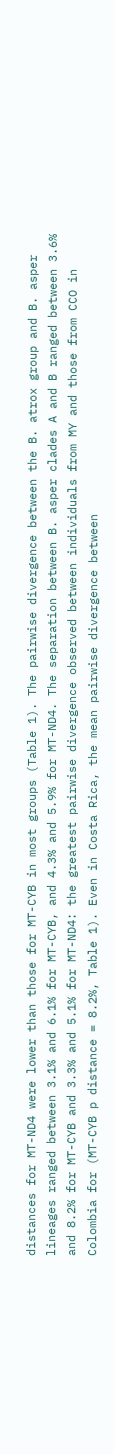distances for MT-ND4 were lower than those for MT-CYB in most groups (Table 1). The pairwise divergence between the B. atrox group and B. asper lineages ranged between 3.1% and 6.1% for MT-CYB, and 4.3% and 5.9% for MT-ND4. The separation between B. asper clades A and B ranged between 3.6% and 8.2% for MT-CYB and 3.3% and 5.1% for MT-ND4: the greatest pairwise divergence observed between individuals from MY and those from CCO in Colombia for (MT-CYB p distance = 8.2%, Table 1). Even in Costa Rica, the mean pairwise divergence between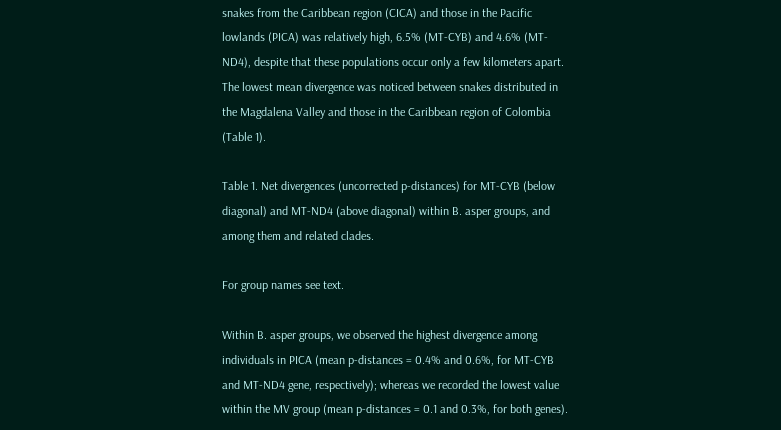snakes from the Caribbean region (CICA) and those in the Pacific lowlands (PICA) was relatively high, 6.5% (MT-CYB) and 4.6% (MT-ND4), despite that these populations occur only a few kilometers apart. The lowest mean divergence was noticed between snakes distributed in the Magdalena Valley and those in the Caribbean region of Colombia (Table 1).

Table 1. Net divergences (uncorrected p-distances) for MT-CYB (below diagonal) and MT-ND4 (above diagonal) within B. asper groups, and among them and related clades.

For group names see text.

Within B. asper groups, we observed the highest divergence among individuals in PICA (mean p-distances = 0.4% and 0.6%, for MT-CYB and MT-ND4 gene, respectively); whereas we recorded the lowest value within the MV group (mean p-distances = 0.1 and 0.3%, for both genes).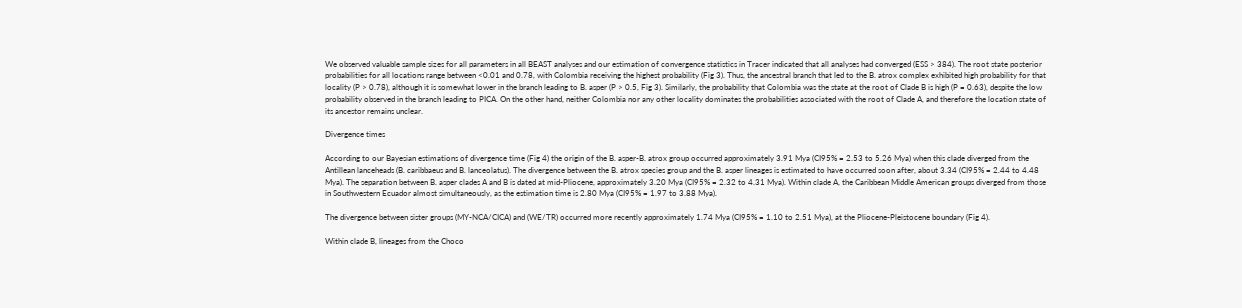We observed valuable sample sizes for all parameters in all BEAST analyses and our estimation of convergence statistics in Tracer indicated that all analyses had converged (ESS > 384). The root state posterior probabilities for all locations range between <0.01 and 0.78, with Colombia receiving the highest probability (Fig 3). Thus, the ancestral branch that led to the B. atrox complex exhibited high probability for that locality (P > 0.78), although it is somewhat lower in the branch leading to B. asper (P > 0.5, Fig 3). Similarly, the probability that Colombia was the state at the root of Clade B is high (P = 0.63), despite the low probability observed in the branch leading to PICA. On the other hand, neither Colombia nor any other locality dominates the probabilities associated with the root of Clade A, and therefore the location state of its ancestor remains unclear.

Divergence times

According to our Bayesian estimations of divergence time (Fig 4) the origin of the B. asper-B. atrox group occurred approximately 3.91 Mya (CI95% = 2.53 to 5.26 Mya) when this clade diverged from the Antillean lanceheads (B. caribbaeus and B. lanceolatus). The divergence between the B. atrox species group and the B. asper lineages is estimated to have occurred soon after, about 3.34 (CI95% = 2.44 to 4.48 Mya). The separation between B. asper clades A and B is dated at mid-Pliocene, approximately 3.20 Mya (CI95% = 2.32 to 4.31 Mya). Within clade A, the Caribbean Middle American groups diverged from those in Southwestern Ecuador almost simultaneously, as the estimation time is 2.80 Mya (CI95% = 1.97 to 3.88 Mya).

The divergence between sister groups (MY-NCA/CICA) and (WE/TR) occurred more recently approximately 1.74 Mya (CI95% = 1.10 to 2.51 Mya), at the Pliocene-Pleistocene boundary (Fig 4).

Within clade B, lineages from the Choco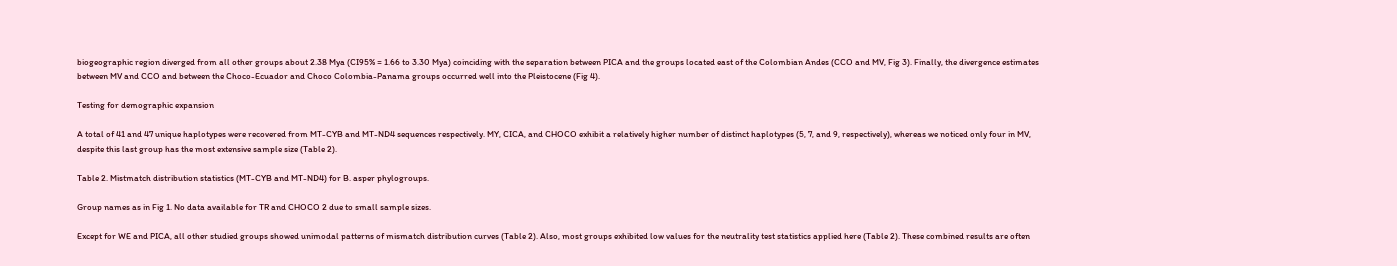biogeographic region diverged from all other groups about 2.38 Mya (CI95% = 1.66 to 3.30 Mya) coinciding with the separation between PICA and the groups located east of the Colombian Andes (CCO and MV, Fig 3). Finally, the divergence estimates between MV and CCO and between the Choco-Ecuador and Choco Colombia-Panama groups occurred well into the Pleistocene (Fig 4).

Testing for demographic expansion

A total of 41 and 47 unique haplotypes were recovered from MT-CYB and MT-ND4 sequences respectively. MY, CICA, and CHOCO exhibit a relatively higher number of distinct haplotypes (5, 7, and 9, respectively), whereas we noticed only four in MV, despite this last group has the most extensive sample size (Table 2).

Table 2. Mistmatch distribution statistics (MT-CYB and MT-ND4) for B. asper phylogroups.

Group names as in Fig 1. No data available for TR and CHOCO 2 due to small sample sizes.

Except for WE and PICA, all other studied groups showed unimodal patterns of mismatch distribution curves (Table 2). Also, most groups exhibited low values for the neutrality test statistics applied here (Table 2). These combined results are often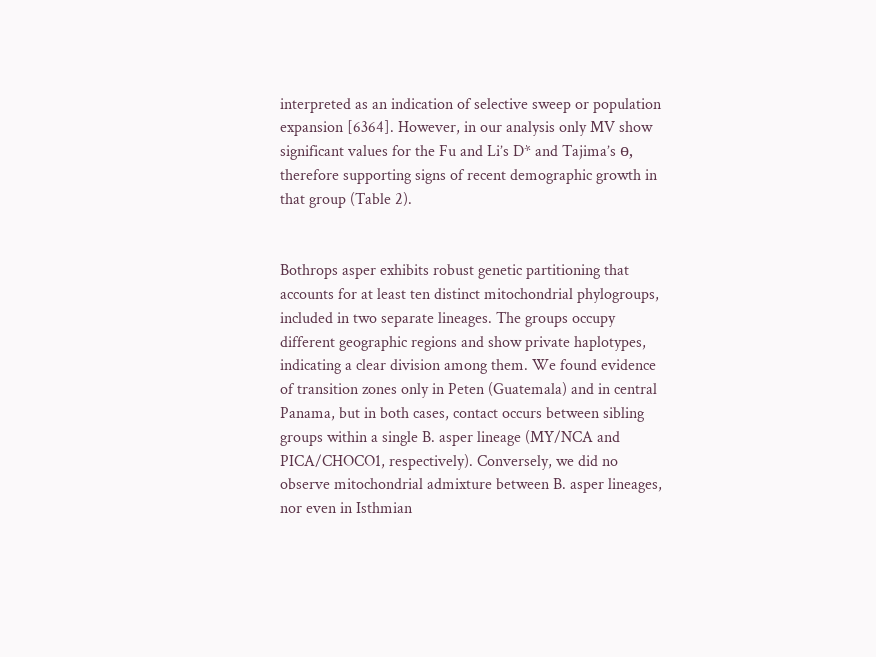interpreted as an indication of selective sweep or population expansion [6364]. However, in our analysis only MV show significant values for the Fu and Li’s D* and Tajima’s ɵ, therefore supporting signs of recent demographic growth in that group (Table 2).


Bothrops asper exhibits robust genetic partitioning that accounts for at least ten distinct mitochondrial phylogroups, included in two separate lineages. The groups occupy different geographic regions and show private haplotypes, indicating a clear division among them. We found evidence of transition zones only in Peten (Guatemala) and in central Panama, but in both cases, contact occurs between sibling groups within a single B. asper lineage (MY/NCA and PICA/CHOCO1, respectively). Conversely, we did no observe mitochondrial admixture between B. asper lineages, nor even in Isthmian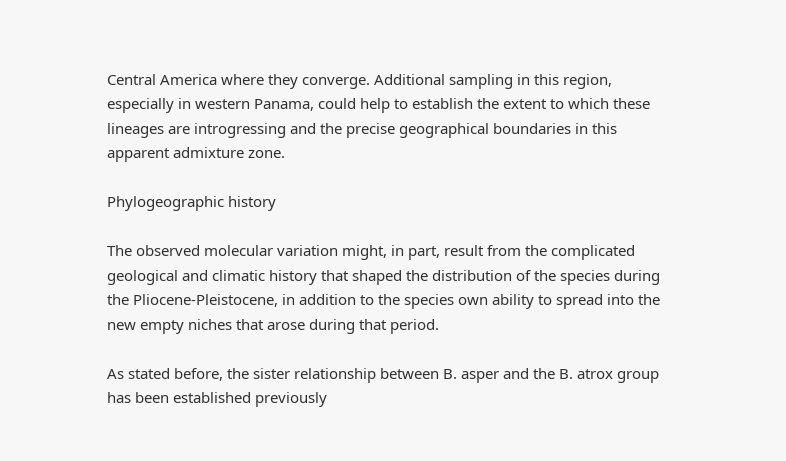Central America where they converge. Additional sampling in this region, especially in western Panama, could help to establish the extent to which these lineages are introgressing and the precise geographical boundaries in this apparent admixture zone.

Phylogeographic history

The observed molecular variation might, in part, result from the complicated geological and climatic history that shaped the distribution of the species during the Pliocene-Pleistocene, in addition to the species own ability to spread into the new empty niches that arose during that period.

As stated before, the sister relationship between B. asper and the B. atrox group has been established previously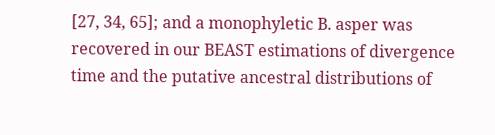[27, 34, 65]; and a monophyletic B. asper was recovered in our BEAST estimations of divergence time and the putative ancestral distributions of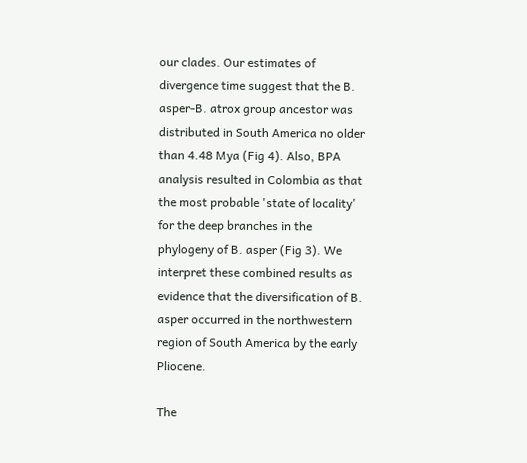our clades. Our estimates of divergence time suggest that the B. asper-B. atrox group ancestor was distributed in South America no older than 4.48 Mya (Fig 4). Also, BPA analysis resulted in Colombia as that the most probable 'state of locality' for the deep branches in the phylogeny of B. asper (Fig 3). We interpret these combined results as evidence that the diversification of B. asper occurred in the northwestern region of South America by the early Pliocene.

The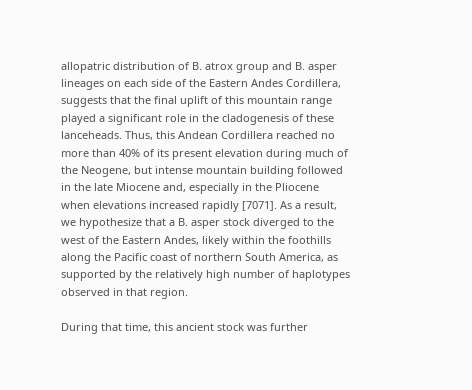allopatric distribution of B. atrox group and B. asper lineages on each side of the Eastern Andes Cordillera, suggests that the final uplift of this mountain range played a significant role in the cladogenesis of these lanceheads. Thus, this Andean Cordillera reached no more than 40% of its present elevation during much of the Neogene, but intense mountain building followed in the late Miocene and, especially in the Pliocene when elevations increased rapidly [7071]. As a result, we hypothesize that a B. asper stock diverged to the west of the Eastern Andes, likely within the foothills along the Pacific coast of northern South America, as supported by the relatively high number of haplotypes observed in that region.

During that time, this ancient stock was further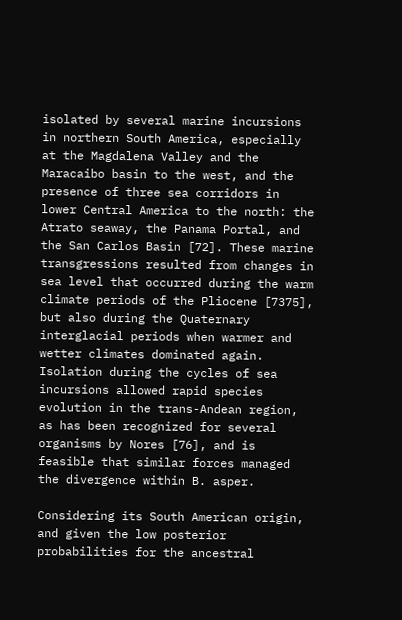isolated by several marine incursions in northern South America, especially at the Magdalena Valley and the Maracaibo basin to the west, and the presence of three sea corridors in lower Central America to the north: the Atrato seaway, the Panama Portal, and the San Carlos Basin [72]. These marine transgressions resulted from changes in sea level that occurred during the warm climate periods of the Pliocene [7375], but also during the Quaternary interglacial periods when warmer and wetter climates dominated again. Isolation during the cycles of sea incursions allowed rapid species evolution in the trans-Andean region, as has been recognized for several organisms by Nores [76], and is feasible that similar forces managed the divergence within B. asper.

Considering its South American origin, and given the low posterior probabilities for the ancestral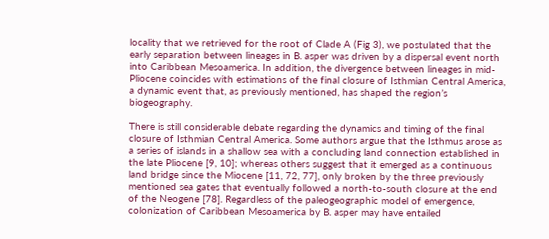locality that we retrieved for the root of Clade A (Fig 3), we postulated that the early separation between lineages in B. asper was driven by a dispersal event north into Caribbean Mesoamerica. In addition, the divergence between lineages in mid-Pliocene coincides with estimations of the final closure of Isthmian Central America, a dynamic event that, as previously mentioned, has shaped the region’s biogeography.

There is still considerable debate regarding the dynamics and timing of the final closure of Isthmian Central America. Some authors argue that the Isthmus arose as a series of islands in a shallow sea with a concluding land connection established in the late Pliocene [9, 10]; whereas others suggest that it emerged as a continuous land bridge since the Miocene [11, 72, 77], only broken by the three previously mentioned sea gates that eventually followed a north-to-south closure at the end of the Neogene [78]. Regardless of the paleogeographic model of emergence, colonization of Caribbean Mesoamerica by B. asper may have entailed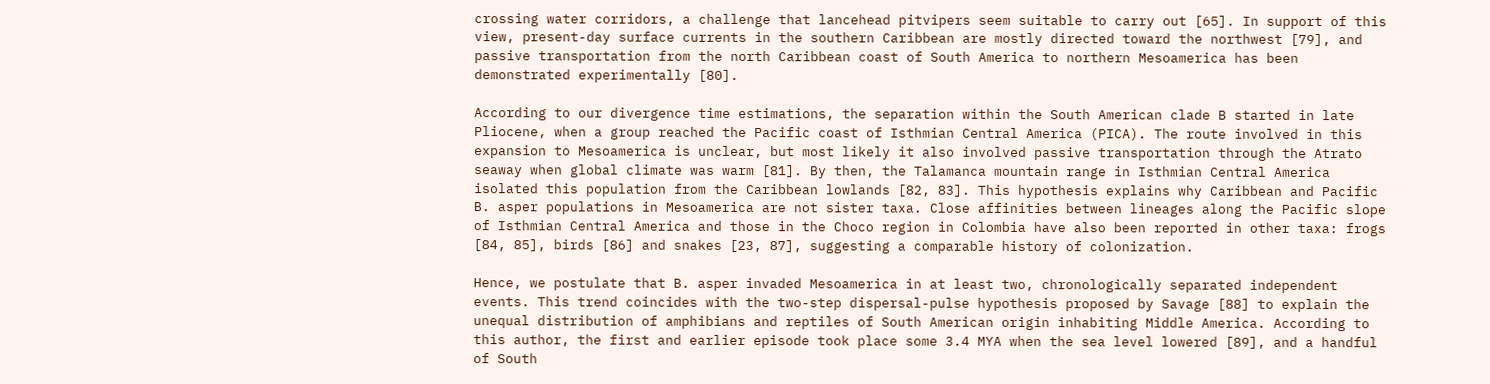crossing water corridors, a challenge that lancehead pitvipers seem suitable to carry out [65]. In support of this view, present-day surface currents in the southern Caribbean are mostly directed toward the northwest [79], and passive transportation from the north Caribbean coast of South America to northern Mesoamerica has been demonstrated experimentally [80].

According to our divergence time estimations, the separation within the South American clade B started in late Pliocene, when a group reached the Pacific coast of Isthmian Central America (PICA). The route involved in this expansion to Mesoamerica is unclear, but most likely it also involved passive transportation through the Atrato seaway when global climate was warm [81]. By then, the Talamanca mountain range in Isthmian Central America isolated this population from the Caribbean lowlands [82, 83]. This hypothesis explains why Caribbean and Pacific B. asper populations in Mesoamerica are not sister taxa. Close affinities between lineages along the Pacific slope of Isthmian Central America and those in the Choco region in Colombia have also been reported in other taxa: frogs [84, 85], birds [86] and snakes [23, 87], suggesting a comparable history of colonization.

Hence, we postulate that B. asper invaded Mesoamerica in at least two, chronologically separated independent events. This trend coincides with the two-step dispersal-pulse hypothesis proposed by Savage [88] to explain the unequal distribution of amphibians and reptiles of South American origin inhabiting Middle America. According to this author, the first and earlier episode took place some 3.4 MYA when the sea level lowered [89], and a handful of South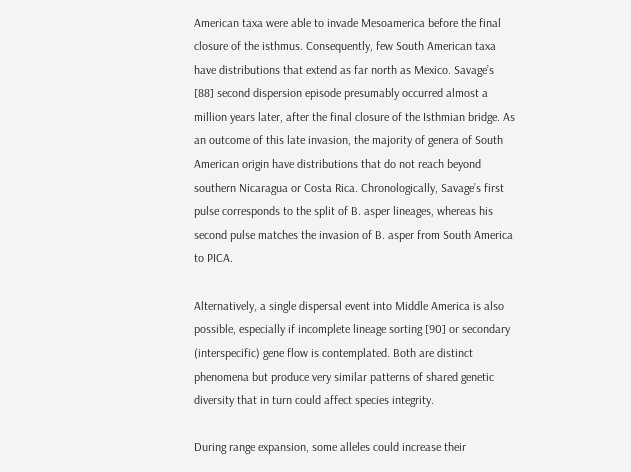American taxa were able to invade Mesoamerica before the final closure of the isthmus. Consequently, few South American taxa have distributions that extend as far north as Mexico. Savage’s [88] second dispersion episode presumably occurred almost a million years later, after the final closure of the Isthmian bridge. As an outcome of this late invasion, the majority of genera of South American origin have distributions that do not reach beyond southern Nicaragua or Costa Rica. Chronologically, Savage’s first pulse corresponds to the split of B. asper lineages, whereas his second pulse matches the invasion of B. asper from South America to PICA.

Alternatively, a single dispersal event into Middle America is also possible, especially if incomplete lineage sorting [90] or secondary (interspecific) gene flow is contemplated. Both are distinct phenomena but produce very similar patterns of shared genetic diversity that in turn could affect species integrity.

During range expansion, some alleles could increase their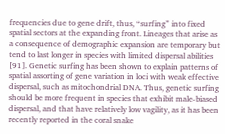frequencies due to gene drift, thus, “surfing” into fixed spatial sectors at the expanding front. Lineages that arise as a consequence of demographic expansion are temporary but tend to last longer in species with limited dispersal abilities [91]. Genetic surfing has been shown to explain patterns of spatial assorting of gene variation in loci with weak effective dispersal, such as mitochondrial DNA. Thus, genetic surfing should be more frequent in species that exhibit male-biased dispersal, and that have relatively low vagility, as it has been recently reported in the coral snake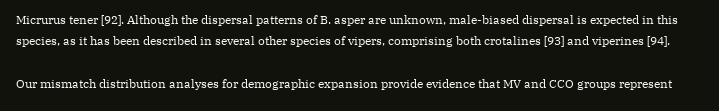Micrurus tener [92]. Although the dispersal patterns of B. asper are unknown, male-biased dispersal is expected in this species, as it has been described in several other species of vipers, comprising both crotalines [93] and viperines [94].

Our mismatch distribution analyses for demographic expansion provide evidence that MV and CCO groups represent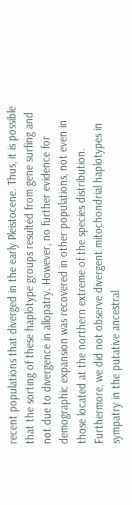recent populations that diverged in the early Pleistocene. Thus, it is possible that the sorting of these haplotype groups resulted from gene surfing and not due to divergence in allopatry. However, no further evidence for demographic expansion was recovered in other populations, not even in those located at the northern extreme of the species distribution. Furthermore, we did not observe divergent mitochondrial haplotypes in sympatry in the putative ancestral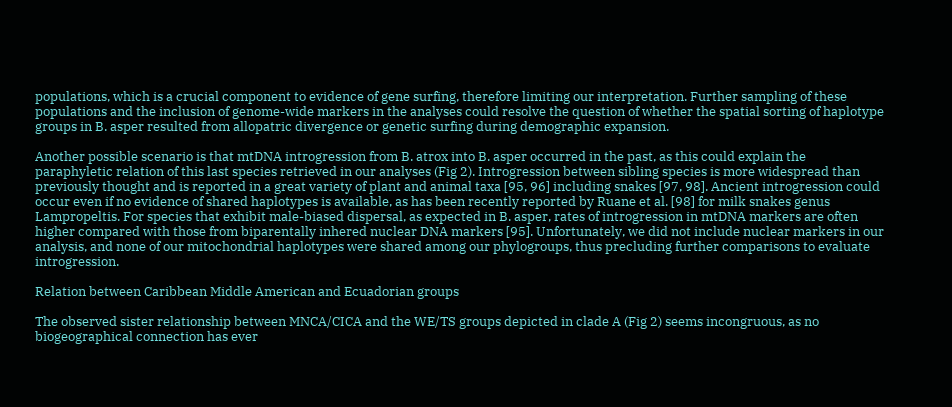populations, which is a crucial component to evidence of gene surfing, therefore limiting our interpretation. Further sampling of these populations and the inclusion of genome-wide markers in the analyses could resolve the question of whether the spatial sorting of haplotype groups in B. asper resulted from allopatric divergence or genetic surfing during demographic expansion.

Another possible scenario is that mtDNA introgression from B. atrox into B. asper occurred in the past, as this could explain the paraphyletic relation of this last species retrieved in our analyses (Fig 2). Introgression between sibling species is more widespread than previously thought and is reported in a great variety of plant and animal taxa [95, 96] including snakes [97, 98]. Ancient introgression could occur even if no evidence of shared haplotypes is available, as has been recently reported by Ruane et al. [98] for milk snakes genus Lampropeltis. For species that exhibit male-biased dispersal, as expected in B. asper, rates of introgression in mtDNA markers are often higher compared with those from biparentally inhered nuclear DNA markers [95]. Unfortunately, we did not include nuclear markers in our analysis, and none of our mitochondrial haplotypes were shared among our phylogroups, thus precluding further comparisons to evaluate introgression.

Relation between Caribbean Middle American and Ecuadorian groups

The observed sister relationship between MNCA/CICA and the WE/TS groups depicted in clade A (Fig 2) seems incongruous, as no biogeographical connection has ever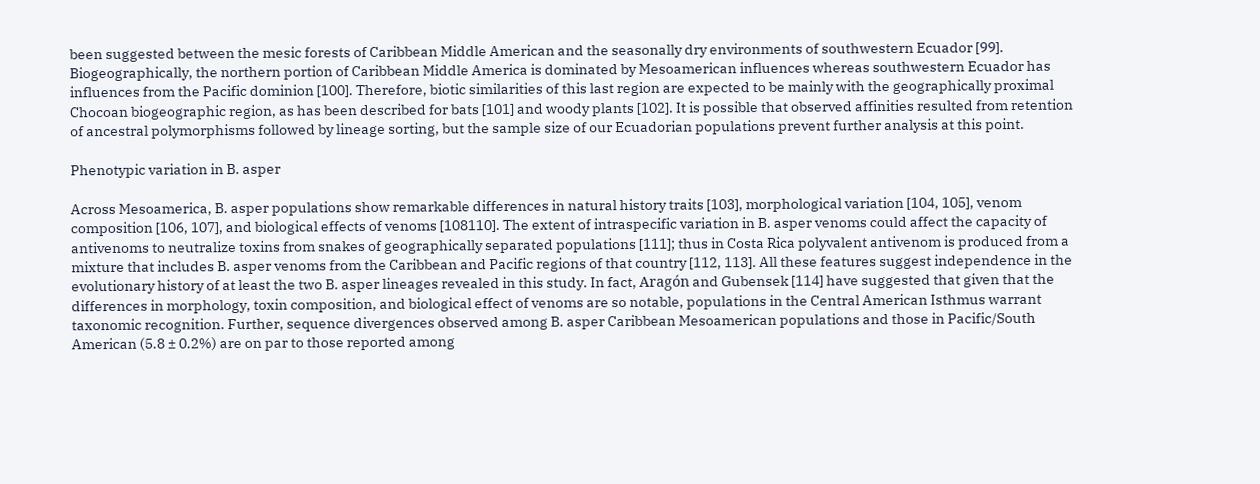been suggested between the mesic forests of Caribbean Middle American and the seasonally dry environments of southwestern Ecuador [99]. Biogeographically, the northern portion of Caribbean Middle America is dominated by Mesoamerican influences whereas southwestern Ecuador has influences from the Pacific dominion [100]. Therefore, biotic similarities of this last region are expected to be mainly with the geographically proximal Chocoan biogeographic region, as has been described for bats [101] and woody plants [102]. It is possible that observed affinities resulted from retention of ancestral polymorphisms followed by lineage sorting, but the sample size of our Ecuadorian populations prevent further analysis at this point.

Phenotypic variation in B. asper

Across Mesoamerica, B. asper populations show remarkable differences in natural history traits [103], morphological variation [104, 105], venom composition [106, 107], and biological effects of venoms [108110]. The extent of intraspecific variation in B. asper venoms could affect the capacity of antivenoms to neutralize toxins from snakes of geographically separated populations [111]; thus in Costa Rica polyvalent antivenom is produced from a mixture that includes B. asper venoms from the Caribbean and Pacific regions of that country [112, 113]. All these features suggest independence in the evolutionary history of at least the two B. asper lineages revealed in this study. In fact, Aragón and Gubensek [114] have suggested that given that the differences in morphology, toxin composition, and biological effect of venoms are so notable, populations in the Central American Isthmus warrant taxonomic recognition. Further, sequence divergences observed among B. asper Caribbean Mesoamerican populations and those in Pacific/South American (5.8 ± 0.2%) are on par to those reported among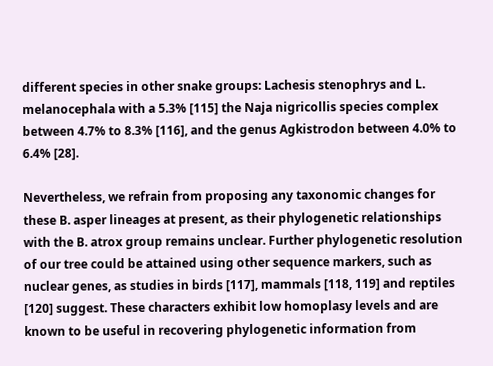different species in other snake groups: Lachesis stenophrys and L. melanocephala with a 5.3% [115] the Naja nigricollis species complex between 4.7% to 8.3% [116], and the genus Agkistrodon between 4.0% to 6.4% [28].

Nevertheless, we refrain from proposing any taxonomic changes for these B. asper lineages at present, as their phylogenetic relationships with the B. atrox group remains unclear. Further phylogenetic resolution of our tree could be attained using other sequence markers, such as nuclear genes, as studies in birds [117], mammals [118, 119] and reptiles [120] suggest. These characters exhibit low homoplasy levels and are known to be useful in recovering phylogenetic information from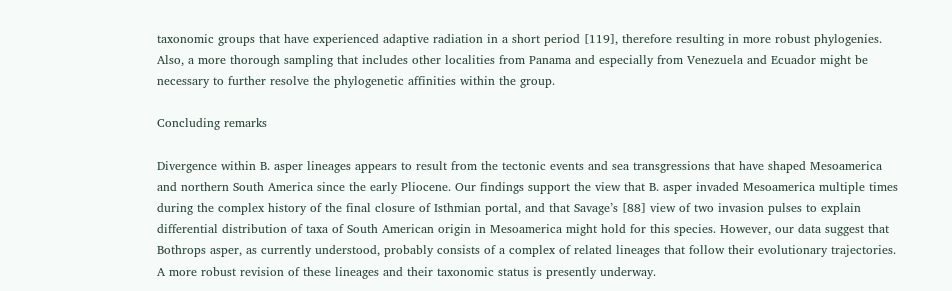taxonomic groups that have experienced adaptive radiation in a short period [119], therefore resulting in more robust phylogenies. Also, a more thorough sampling that includes other localities from Panama and especially from Venezuela and Ecuador might be necessary to further resolve the phylogenetic affinities within the group.

Concluding remarks

Divergence within B. asper lineages appears to result from the tectonic events and sea transgressions that have shaped Mesoamerica and northern South America since the early Pliocene. Our findings support the view that B. asper invaded Mesoamerica multiple times during the complex history of the final closure of Isthmian portal, and that Savage’s [88] view of two invasion pulses to explain differential distribution of taxa of South American origin in Mesoamerica might hold for this species. However, our data suggest that Bothrops asper, as currently understood, probably consists of a complex of related lineages that follow their evolutionary trajectories. A more robust revision of these lineages and their taxonomic status is presently underway.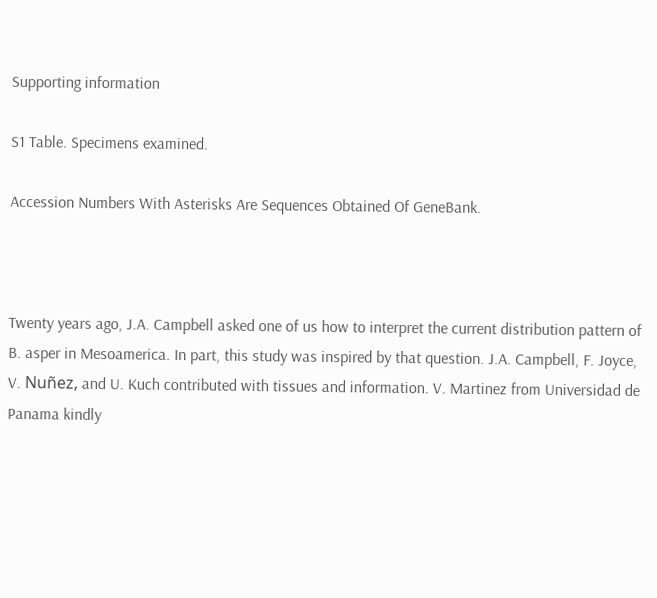Supporting information

S1 Table. Specimens examined.

Accession Numbers With Asterisks Are Sequences Obtained Of GeneBank.



Twenty years ago, J.A. Campbell asked one of us how to interpret the current distribution pattern of B. asper in Mesoamerica. In part, this study was inspired by that question. J.A. Campbell, F. Joyce, V. Nuñez, and U. Kuch contributed with tissues and information. V. Martinez from Universidad de Panama kindly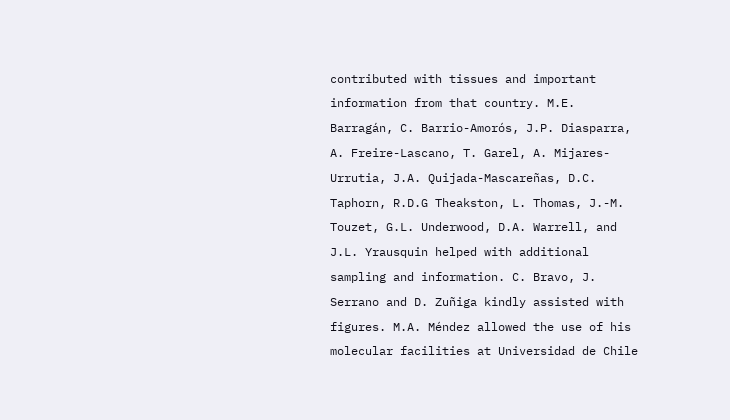contributed with tissues and important information from that country. M.E. Barragán, C. Barrio-Amorós, J.P. Diasparra, A. Freire-Lascano, T. Garel, A. Mijares-Urrutia, J.A. Quijada-Mascareñas, D.C. Taphorn, R.D.G Theakston, L. Thomas, J.-M. Touzet, G.L. Underwood, D.A. Warrell, and J.L. Yrausquin helped with additional sampling and information. C. Bravo, J. Serrano and D. Zuñiga kindly assisted with figures. M.A. Méndez allowed the use of his molecular facilities at Universidad de Chile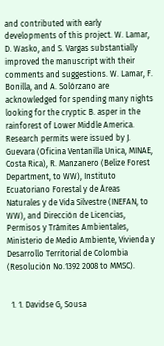and contributed with early developments of this project. W. Lamar, D. Wasko, and S. Vargas substantially improved the manuscript with their comments and suggestions. W. Lamar, F. Bonilla, and A. Solórzano are acknowledged for spending many nights looking for the cryptic B. asper in the rainforest of Lower Middle America. Research permits were issued by J. Guevara (Oficina Ventanilla Unica, MINAE, Costa Rica), R. Manzanero (Belize Forest Department, to WW), Instituto Ecuatoriano Forestal y de Áreas Naturales y de Vida Silvestre (INEFAN, to WW), and Dirección de Licencias, Permisos y Trámites Ambientales, Ministerio de Medio Ambiente, Vivienda y Desarrollo Territorial de Colombia (Resolución No.1392 2008 to MMSC).


  1. 1. Davidse G, Sousa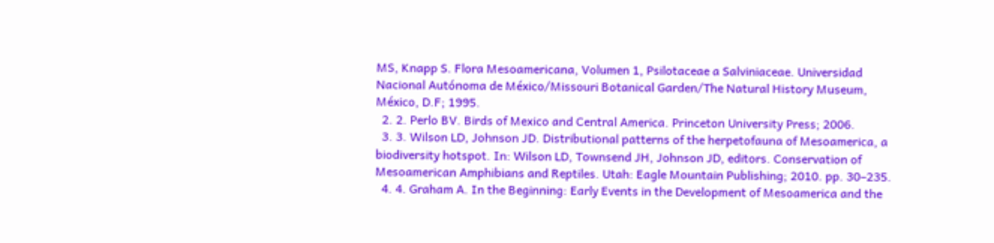MS, Knapp S. Flora Mesoamericana, Volumen 1, Psilotaceae a Salviniaceae. Universidad Nacional Autónoma de México/Missouri Botanical Garden/The Natural History Museum, México, D.F; 1995.
  2. 2. Perlo BV. Birds of Mexico and Central America. Princeton University Press; 2006.
  3. 3. Wilson LD, Johnson JD. Distributional patterns of the herpetofauna of Mesoamerica, a biodiversity hotspot. In: Wilson LD, Townsend JH, Johnson JD, editors. Conservation of Mesoamerican Amphibians and Reptiles. Utah: Eagle Mountain Publishing; 2010. pp. 30–235.
  4. 4. Graham A. In the Beginning: Early Events in the Development of Mesoamerica and the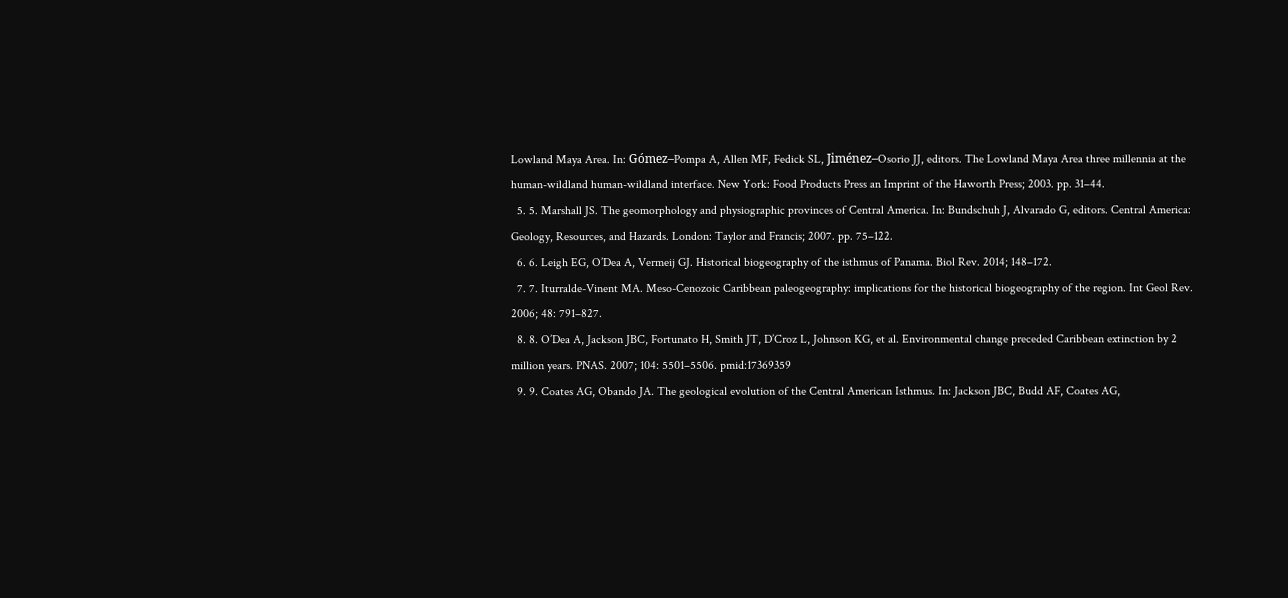Lowland Maya Area. In: Gómez–Pompa A, Allen MF, Fedick SL, Jiménez–Osorio JJ, editors. The Lowland Maya Area three millennia at the human-wildland human-wildland interface. New York: Food Products Press an Imprint of the Haworth Press; 2003. pp. 31–44.
  5. 5. Marshall JS. The geomorphology and physiographic provinces of Central America. In: Bundschuh J, Alvarado G, editors. Central America: Geology, Resources, and Hazards. London: Taylor and Francis; 2007. pp. 75–122.
  6. 6. Leigh EG, O’Dea A, Vermeij GJ. Historical biogeography of the isthmus of Panama. Biol Rev. 2014; 148–172.
  7. 7. Iturralde-Vinent MA. Meso-Cenozoic Caribbean paleogeography: implications for the historical biogeography of the region. Int Geol Rev. 2006; 48: 791–827.
  8. 8. O’Dea A, Jackson JBC, Fortunato H, Smith JT, D’Croz L, Johnson KG, et al. Environmental change preceded Caribbean extinction by 2 million years. PNAS. 2007; 104: 5501–5506. pmid:17369359
  9. 9. Coates AG, Obando JA. The geological evolution of the Central American Isthmus. In: Jackson JBC, Budd AF, Coates AG,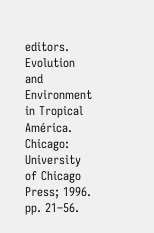editors. Evolution and Environment in Tropical América. Chicago: University of Chicago Press; 1996. pp. 21–56.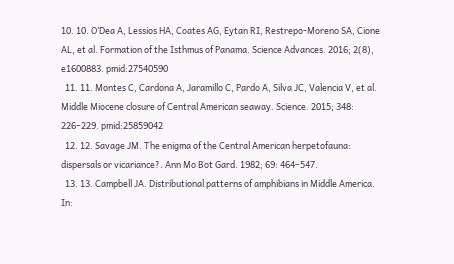10. 10. O’Dea A, Lessios HA, Coates AG, Eytan RI, Restrepo-Moreno SA, Cione AL, et al. Formation of the Isthmus of Panama. Science Advances. 2016; 2(8), e1600883. pmid:27540590
  11. 11. Montes C, Cardona A, Jaramillo C, Pardo A, Silva JC, Valencia V, et al. Middle Miocene closure of Central American seaway. Science. 2015; 348: 226–229. pmid:25859042
  12. 12. Savage JM. The enigma of the Central American herpetofauna: dispersals or vicariance?. Ann Mo Bot Gard. 1982; 69: 464–547.
  13. 13. Campbell JA. Distributional patterns of amphibians in Middle America. In: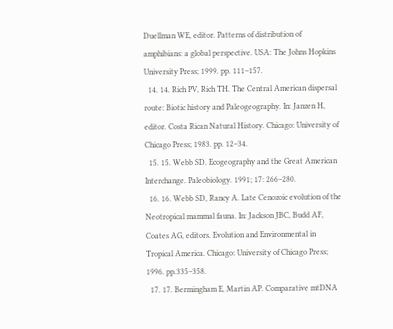Duellman WE, editor. Patterns of distribution of amphibians: a global perspective. USA: The Johns Hopkins University Press; 1999. pp. 111–157.
  14. 14. Rich PV, Rich TH. The Central American dispersal route: Biotic history and Paleogeography. In: Janzen H, editor. Costa Rican Natural History. Chicago: University of Chicago Press; 1983. pp. 12–34.
  15. 15. Webb SD. Ecogeography and the Great American Interchange. Paleobiology. 1991; 17: 266–280.
  16. 16. Webb SD, Rancy A. Late Cenozoic evolution of the Neotropical mammal fauna. In: Jackson JBC, Budd AF, Coates AG, editors. Evolution and Environmental in Tropical America. Chicago: University of Chicago Press; 1996. pp.335–358.
  17. 17. Bermingham E, Martin AP. Comparative mtDNA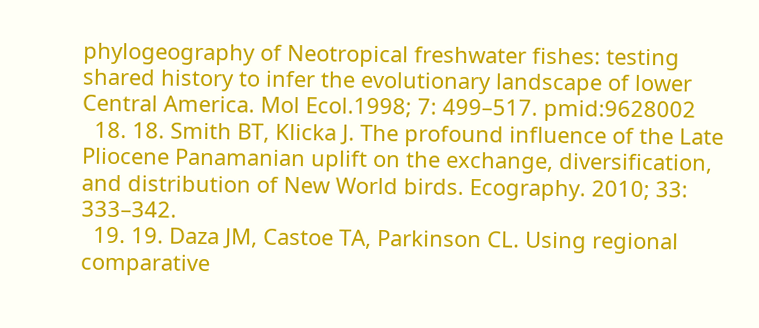phylogeography of Neotropical freshwater fishes: testing shared history to infer the evolutionary landscape of lower Central America. Mol Ecol.1998; 7: 499–517. pmid:9628002
  18. 18. Smith BT, Klicka J. The profound influence of the Late Pliocene Panamanian uplift on the exchange, diversification, and distribution of New World birds. Ecography. 2010; 33: 333–342.
  19. 19. Daza JM, Castoe TA, Parkinson CL. Using regional comparative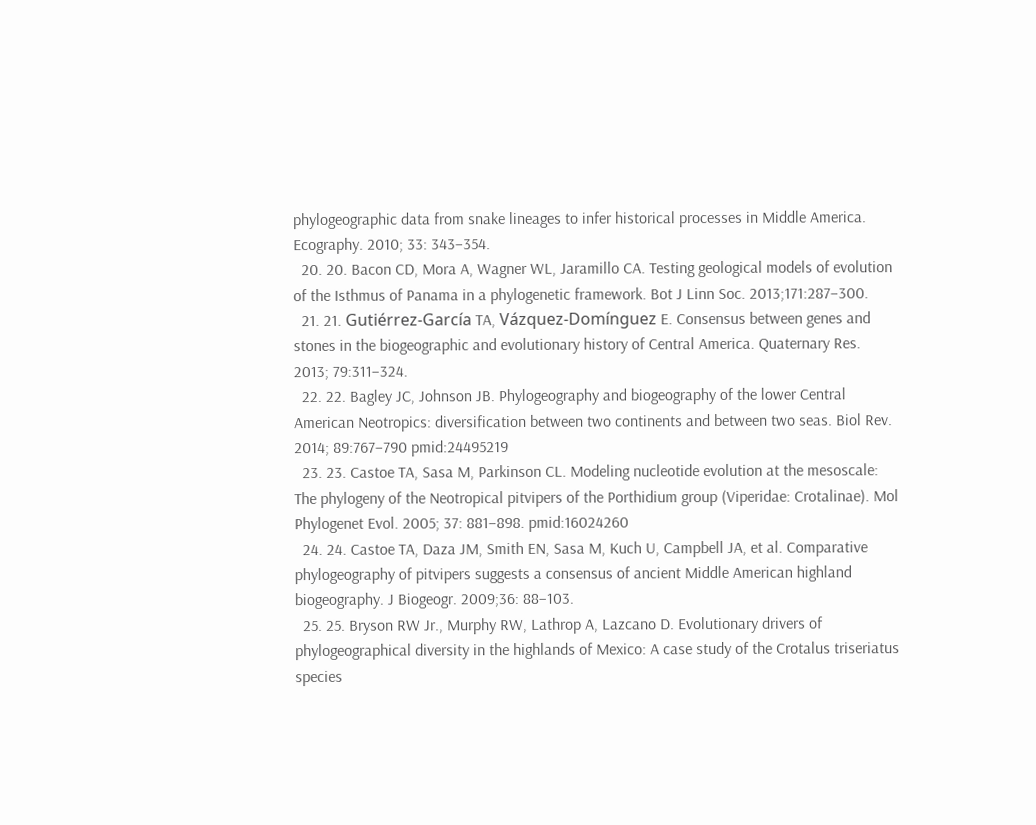phylogeographic data from snake lineages to infer historical processes in Middle America. Ecography. 2010; 33: 343–354.
  20. 20. Bacon CD, Mora A, Wagner WL, Jaramillo CA. Testing geological models of evolution of the Isthmus of Panama in a phylogenetic framework. Bot J Linn Soc. 2013;171:287–300.
  21. 21. Gutiérrez-García TA, Vázquez-Domínguez E. Consensus between genes and stones in the biogeographic and evolutionary history of Central America. Quaternary Res. 2013; 79:311–324.
  22. 22. Bagley JC, Johnson JB. Phylogeography and biogeography of the lower Central American Neotropics: diversification between two continents and between two seas. Biol Rev. 2014; 89:767–790 pmid:24495219
  23. 23. Castoe TA, Sasa M, Parkinson CL. Modeling nucleotide evolution at the mesoscale: The phylogeny of the Neotropical pitvipers of the Porthidium group (Viperidae: Crotalinae). Mol Phylogenet Evol. 2005; 37: 881–898. pmid:16024260
  24. 24. Castoe TA, Daza JM, Smith EN, Sasa M, Kuch U, Campbell JA, et al. Comparative phylogeography of pitvipers suggests a consensus of ancient Middle American highland biogeography. J Biogeogr. 2009;36: 88–103.
  25. 25. Bryson RW Jr., Murphy RW, Lathrop A, Lazcano D. Evolutionary drivers of phylogeographical diversity in the highlands of Mexico: A case study of the Crotalus triseriatus species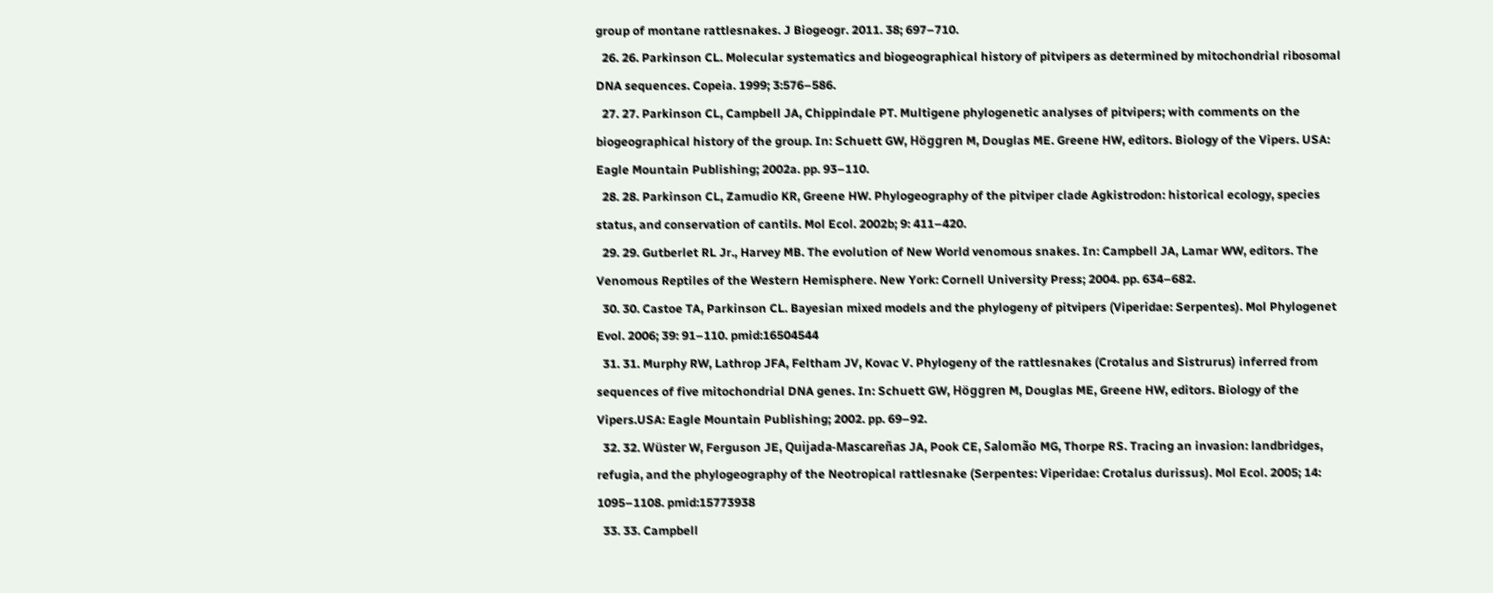group of montane rattlesnakes. J Biogeogr. 2011. 38; 697–710.
  26. 26. Parkinson CL. Molecular systematics and biogeographical history of pitvipers as determined by mitochondrial ribosomal DNA sequences. Copeia. 1999; 3:576–586.
  27. 27. Parkinson CL, Campbell JA, Chippindale PT. Multigene phylogenetic analyses of pitvipers; with comments on the biogeographical history of the group. In: Schuett GW, Höggren M, Douglas ME. Greene HW, editors. Biology of the Vipers. USA: Eagle Mountain Publishing; 2002a. pp. 93–110.
  28. 28. Parkinson CL, Zamudio KR, Greene HW. Phylogeography of the pitviper clade Agkistrodon: historical ecology, species status, and conservation of cantils. Mol Ecol. 2002b; 9: 411–420.
  29. 29. Gutberlet RL Jr., Harvey MB. The evolution of New World venomous snakes. In: Campbell JA, Lamar WW, editors. The Venomous Reptiles of the Western Hemisphere. New York: Cornell University Press; 2004. pp. 634–682.
  30. 30. Castoe TA, Parkinson CL. Bayesian mixed models and the phylogeny of pitvipers (Viperidae: Serpentes). Mol Phylogenet Evol. 2006; 39: 91–110. pmid:16504544
  31. 31. Murphy RW, Lathrop JFA, Feltham JV, Kovac V. Phylogeny of the rattlesnakes (Crotalus and Sistrurus) inferred from sequences of five mitochondrial DNA genes. In: Schuett GW, Höggren M, Douglas ME, Greene HW, editors. Biology of the Vipers.USA: Eagle Mountain Publishing; 2002. pp. 69–92.
  32. 32. Wüster W, Ferguson JE, Quijada-Mascareñas JA, Pook CE, Salomão MG, Thorpe RS. Tracing an invasion: landbridges, refugia, and the phylogeography of the Neotropical rattlesnake (Serpentes: Viperidae: Crotalus durissus). Mol Ecol. 2005; 14: 1095–1108. pmid:15773938
  33. 33. Campbell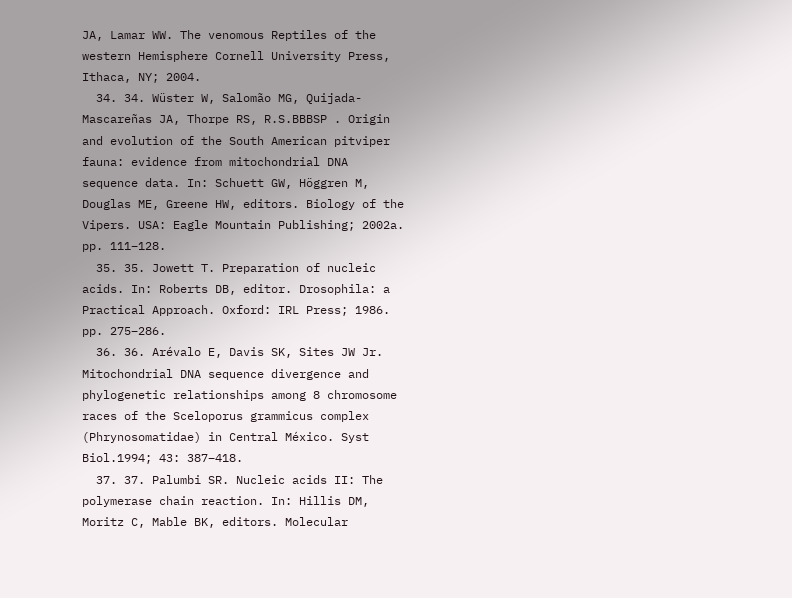JA, Lamar WW. The venomous Reptiles of the western Hemisphere Cornell University Press, Ithaca, NY; 2004.
  34. 34. Wüster W, Salomão MG, Quijada-Mascareñas JA, Thorpe RS, R.S.BBBSP . Origin and evolution of the South American pitviper fauna: evidence from mitochondrial DNA sequence data. In: Schuett GW, Höggren M, Douglas ME, Greene HW, editors. Biology of the Vipers. USA: Eagle Mountain Publishing; 2002a. pp. 111–128.
  35. 35. Jowett T. Preparation of nucleic acids. In: Roberts DB, editor. Drosophila: a Practical Approach. Oxford: IRL Press; 1986. pp. 275–286.
  36. 36. Arévalo E, Davis SK, Sites JW Jr. Mitochondrial DNA sequence divergence and phylogenetic relationships among 8 chromosome races of the Sceloporus grammicus complex (Phrynosomatidae) in Central México. Syst Biol.1994; 43: 387–418.
  37. 37. Palumbi SR. Nucleic acids II: The polymerase chain reaction. In: Hillis DM, Moritz C, Mable BK, editors. Molecular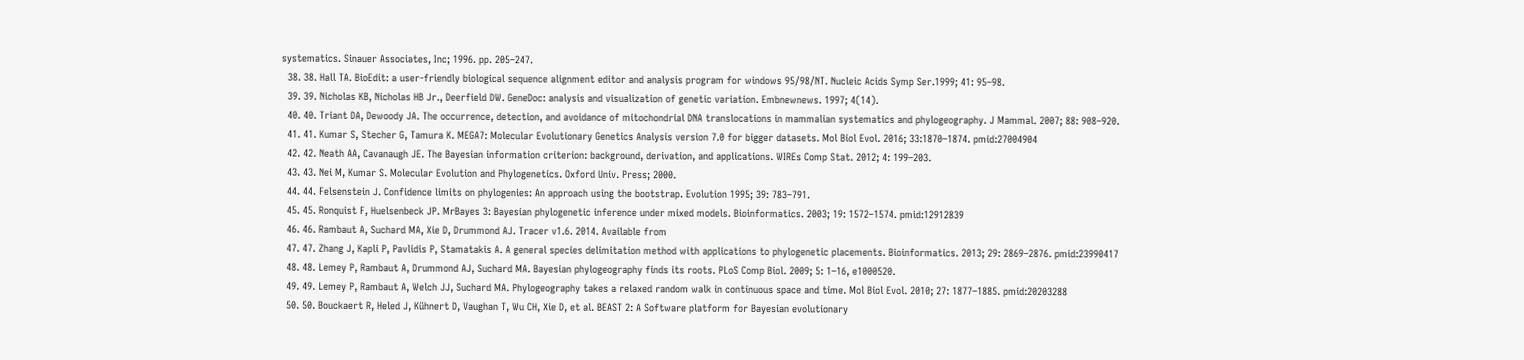systematics. Sinauer Associates, Inc; 1996. pp. 205–247.
  38. 38. Hall TA. BioEdit: a user-friendly biological sequence alignment editor and analysis program for windows 95/98/NT. Nucleic Acids Symp Ser.1999; 41: 95–98.
  39. 39. Nicholas KB, Nicholas HB Jr., Deerfield DW. GeneDoc: analysis and visualization of genetic variation. Embnewnews. 1997; 4(14).
  40. 40. Triant DA, Dewoody JA. The occurrence, detection, and avoidance of mitochondrial DNA translocations in mammalian systematics and phylogeography. J Mammal. 2007; 88: 908–920.
  41. 41. Kumar S, Stecher G, Tamura K. MEGA7: Molecular Evolutionary Genetics Analysis version 7.0 for bigger datasets. Mol Biol Evol. 2016; 33:1870–1874. pmid:27004904
  42. 42. Neath AA, Cavanaugh JE. The Bayesian information criterion: background, derivation, and applications. WIREs Comp Stat. 2012; 4: 199–203.
  43. 43. Nei M, Kumar S. Molecular Evolution and Phylogenetics. Oxford Univ. Press; 2000.
  44. 44. Felsenstein J. Confidence limits on phylogenies: An approach using the bootstrap. Evolution 1995; 39: 783–791.
  45. 45. Ronquist F, Huelsenbeck JP. MrBayes 3: Bayesian phylogenetic inference under mixed models. Bioinformatics. 2003; 19: 1572–1574. pmid:12912839
  46. 46. Rambaut A, Suchard MA, Xie D, Drummond AJ. Tracer v1.6. 2014. Available from
  47. 47. Zhang J, Kapli P, Pavlidis P, Stamatakis A. A general species delimitation method with applications to phylogenetic placements. Bioinformatics. 2013; 29: 2869–2876. pmid:23990417
  48. 48. Lemey P, Rambaut A, Drummond AJ, Suchard MA. Bayesian phylogeography finds its roots. PLoS Comp Biol. 2009; 5: 1–16, e1000520.
  49. 49. Lemey P, Rambaut A, Welch JJ, Suchard MA. Phylogeography takes a relaxed random walk in continuous space and time. Mol Biol Evol. 2010; 27: 1877–1885. pmid:20203288
  50. 50. Bouckaert R, Heled J, Kühnert D, Vaughan T, Wu CH, Xie D, et al. BEAST 2: A Software platform for Bayesian evolutionary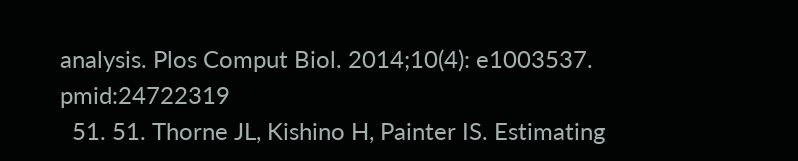analysis. Plos Comput Biol. 2014;10(4): e1003537. pmid:24722319
  51. 51. Thorne JL, Kishino H, Painter IS. Estimating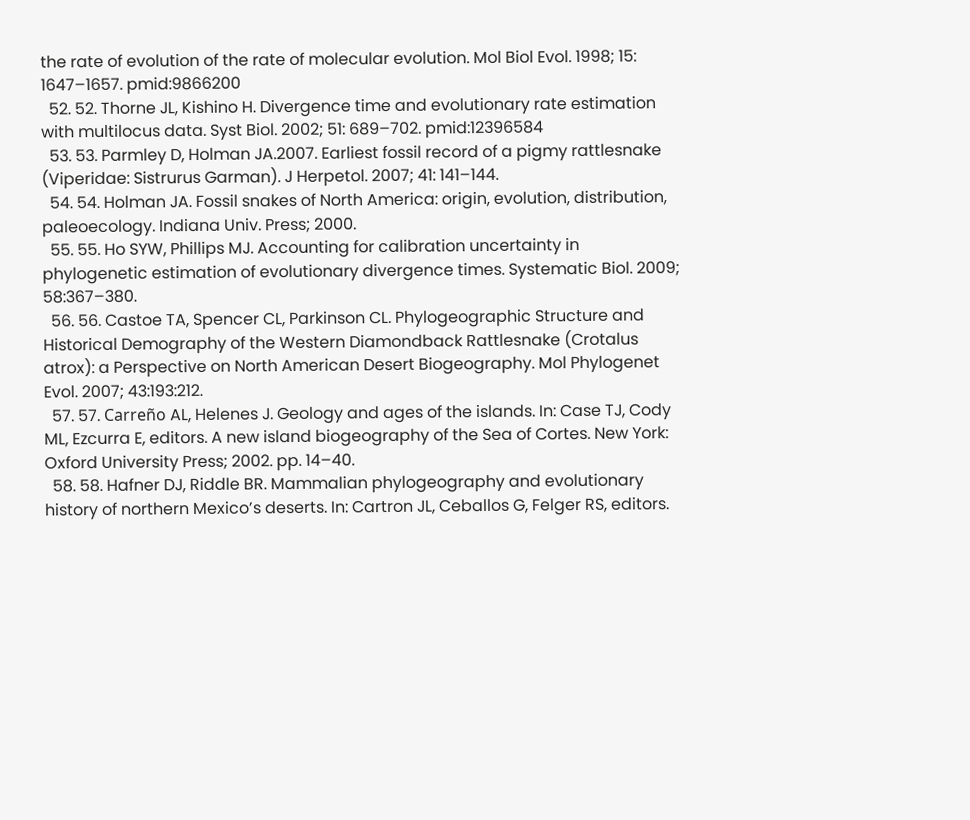the rate of evolution of the rate of molecular evolution. Mol Biol Evol. 1998; 15: 1647–1657. pmid:9866200
  52. 52. Thorne JL, Kishino H. Divergence time and evolutionary rate estimation with multilocus data. Syst Biol. 2002; 51: 689–702. pmid:12396584
  53. 53. Parmley D, Holman JA.2007. Earliest fossil record of a pigmy rattlesnake (Viperidae: Sistrurus Garman). J Herpetol. 2007; 41: 141–144.
  54. 54. Holman JA. Fossil snakes of North America: origin, evolution, distribution, paleoecology. Indiana Univ. Press; 2000.
  55. 55. Ho SYW, Phillips MJ. Accounting for calibration uncertainty in phylogenetic estimation of evolutionary divergence times. Systematic Biol. 2009; 58:367–380.
  56. 56. Castoe TA, Spencer CL, Parkinson CL. Phylogeographic Structure and Historical Demography of the Western Diamondback Rattlesnake (Crotalus atrox): a Perspective on North American Desert Biogeography. Mol Phylogenet Evol. 2007; 43:193:212.
  57. 57. Carreño AL, Helenes J. Geology and ages of the islands. In: Case TJ, Cody ML, Ezcurra E, editors. A new island biogeography of the Sea of Cortes. New York: Oxford University Press; 2002. pp. 14–40.
  58. 58. Hafner DJ, Riddle BR. Mammalian phylogeography and evolutionary history of northern Mexico’s deserts. In: Cartron JL, Ceballos G, Felger RS, editors.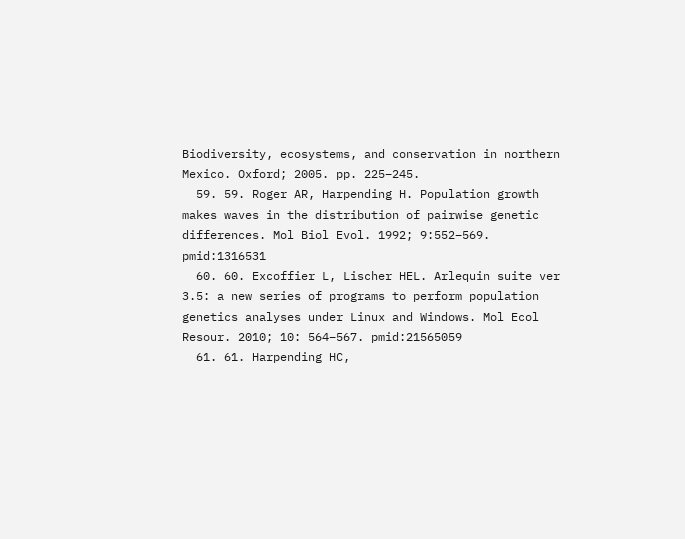Biodiversity, ecosystems, and conservation in northern Mexico. Oxford; 2005. pp. 225–245.
  59. 59. Roger AR, Harpending H. Population growth makes waves in the distribution of pairwise genetic differences. Mol Biol Evol. 1992; 9:552–569. pmid:1316531
  60. 60. Excoffier L, Lischer HEL. Arlequin suite ver 3.5: a new series of programs to perform population genetics analyses under Linux and Windows. Mol Ecol Resour. 2010; 10: 564–567. pmid:21565059
  61. 61. Harpending HC,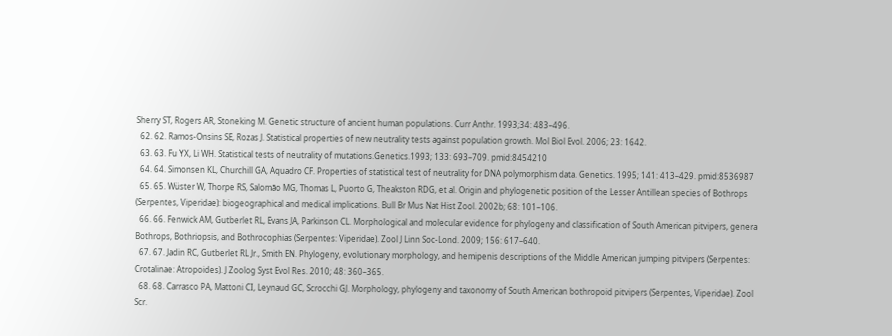Sherry ST, Rogers AR, Stoneking M. Genetic structure of ancient human populations. Curr Anthr. 1993;34: 483–496.
  62. 62. Ramos-Onsins SE, Rozas J. Statistical properties of new neutrality tests against population growth. Mol Biol Evol. 2006; 23: 1642.
  63. 63. Fu YX, Li WH. Statistical tests of neutrality of mutations.Genetics.1993; 133: 693–709. pmid:8454210
  64. 64. Simonsen KL, Churchill GA, Aquadro CF. Properties of statistical test of neutrality for DNA polymorphism data. Genetics. 1995; 141: 413–429. pmid:8536987
  65. 65. Wüster W, Thorpe RS, Salomão MG, Thomas L, Puorto G, Theakston RDG, et al. Origin and phylogenetic position of the Lesser Antillean species of Bothrops (Serpentes, Viperidae): biogeographical and medical implications. Bull Br Mus Nat Hist Zool. 2002b; 68: 101–106.
  66. 66. Fenwick AM, Gutberlet RL, Evans JA, Parkinson CL. Morphological and molecular evidence for phylogeny and classification of South American pitvipers, genera Bothrops, Bothriopsis, and Bothrocophias (Serpentes: Viperidae). Zool J Linn Soc-Lond. 2009; 156: 617–640.
  67. 67. Jadin RC, Gutberlet RL Jr., Smith EN. Phylogeny, evolutionary morphology, and hemipenis descriptions of the Middle American jumping pitvipers (Serpentes: Crotalinae: Atropoides). J Zoolog Syst Evol Res. 2010; 48: 360–365.
  68. 68. Carrasco PA, Mattoni CI, Leynaud GC, Scrocchi GJ. Morphology, phylogeny and taxonomy of South American bothropoid pitvipers (Serpentes, Viperidae). Zool Scr.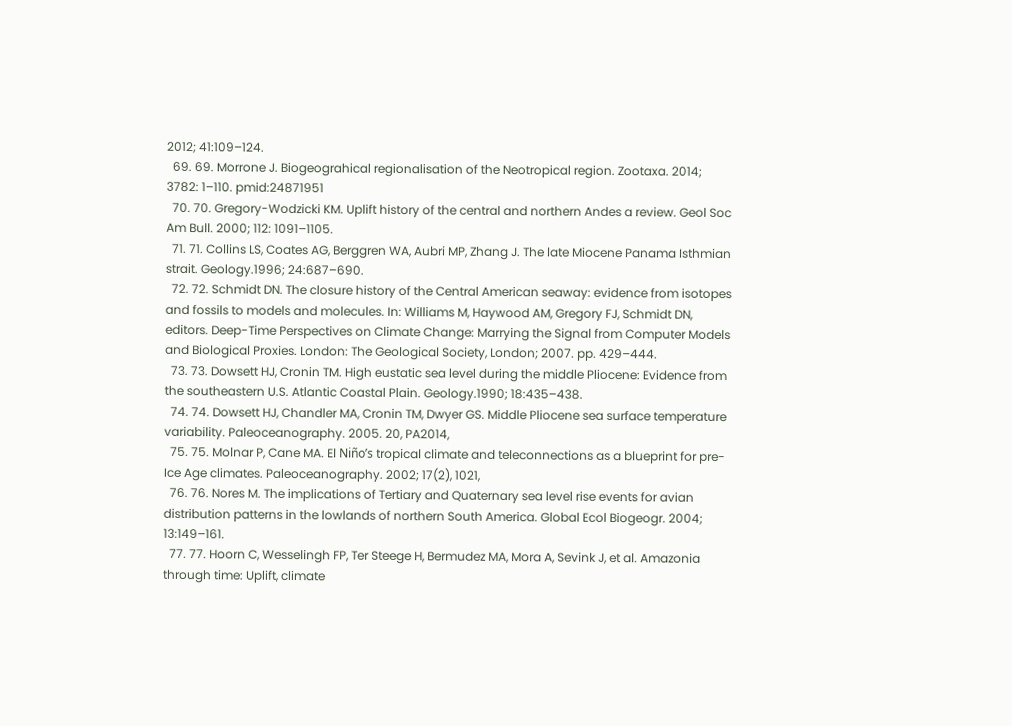2012; 41:109–124.
  69. 69. Morrone J. Biogeograhical regionalisation of the Neotropical region. Zootaxa. 2014; 3782: 1–110. pmid:24871951
  70. 70. Gregory-Wodzicki KM. Uplift history of the central and northern Andes a review. Geol Soc Am Bull. 2000; 112: 1091–1105.
  71. 71. Collins LS, Coates AG, Berggren WA, Aubri MP, Zhang J. The late Miocene Panama Isthmian strait. Geology.1996; 24:687–690.
  72. 72. Schmidt DN. The closure history of the Central American seaway: evidence from isotopes and fossils to models and molecules. In: Williams M, Haywood AM, Gregory FJ, Schmidt DN, editors. Deep-Time Perspectives on Climate Change: Marrying the Signal from Computer Models and Biological Proxies. London: The Geological Society, London; 2007. pp. 429–444.
  73. 73. Dowsett HJ, Cronin TM. High eustatic sea level during the middle Pliocene: Evidence from the southeastern U.S. Atlantic Coastal Plain. Geology.1990; 18:435–438.
  74. 74. Dowsett HJ, Chandler MA, Cronin TM, Dwyer GS. Middle Pliocene sea surface temperature variability. Paleoceanography. 2005. 20, PA2014,
  75. 75. Molnar P, Cane MA. El Niño’s tropical climate and teleconnections as a blueprint for pre-Ice Age climates. Paleoceanography. 2002; 17(2), 1021,
  76. 76. Nores M. The implications of Tertiary and Quaternary sea level rise events for avian distribution patterns in the lowlands of northern South America. Global Ecol Biogeogr. 2004; 13:149–161.
  77. 77. Hoorn C, Wesselingh FP, Ter Steege H, Bermudez MA, Mora A, Sevink J, et al. Amazonia through time: Uplift, climate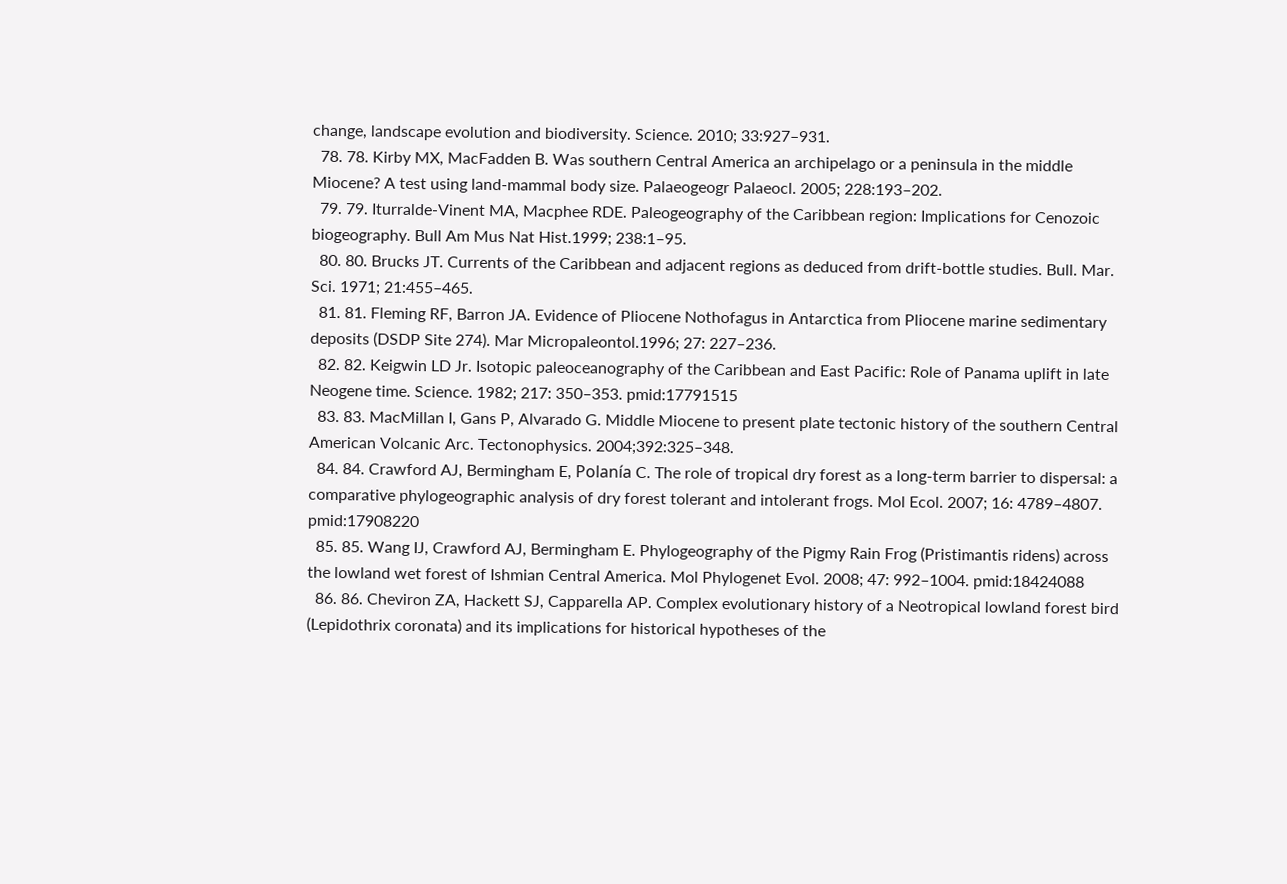change, landscape evolution and biodiversity. Science. 2010; 33:927–931.
  78. 78. Kirby MX, MacFadden B. Was southern Central America an archipelago or a peninsula in the middle Miocene? A test using land-mammal body size. Palaeogeogr Palaeocl. 2005; 228:193–202.
  79. 79. Iturralde-Vinent MA, Macphee RDE. Paleogeography of the Caribbean region: Implications for Cenozoic biogeography. Bull Am Mus Nat Hist.1999; 238:1–95.
  80. 80. Brucks JT. Currents of the Caribbean and adjacent regions as deduced from drift-bottle studies. Bull. Mar. Sci. 1971; 21:455–465.
  81. 81. Fleming RF, Barron JA. Evidence of Pliocene Nothofagus in Antarctica from Pliocene marine sedimentary deposits (DSDP Site 274). Mar Micropaleontol.1996; 27: 227–236.
  82. 82. Keigwin LD Jr. Isotopic paleoceanography of the Caribbean and East Pacific: Role of Panama uplift in late Neogene time. Science. 1982; 217: 350–353. pmid:17791515
  83. 83. MacMillan I, Gans P, Alvarado G. Middle Miocene to present plate tectonic history of the southern Central American Volcanic Arc. Tectonophysics. 2004;392:325–348.
  84. 84. Crawford AJ, Bermingham E, Polanía C. The role of tropical dry forest as a long-term barrier to dispersal: a comparative phylogeographic analysis of dry forest tolerant and intolerant frogs. Mol Ecol. 2007; 16: 4789–4807. pmid:17908220
  85. 85. Wang IJ, Crawford AJ, Bermingham E. Phylogeography of the Pigmy Rain Frog (Pristimantis ridens) across the lowland wet forest of Ishmian Central America. Mol Phylogenet Evol. 2008; 47: 992–1004. pmid:18424088
  86. 86. Cheviron ZA, Hackett SJ, Capparella AP. Complex evolutionary history of a Neotropical lowland forest bird (Lepidothrix coronata) and its implications for historical hypotheses of the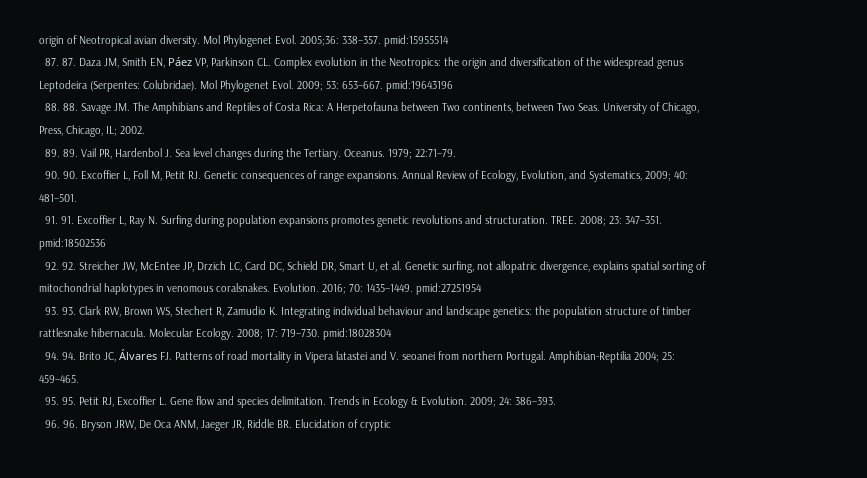origin of Neotropical avian diversity. Mol Phylogenet Evol. 2005;36: 338–357. pmid:15955514
  87. 87. Daza JM, Smith EN, Páez VP, Parkinson CL. Complex evolution in the Neotropics: the origin and diversification of the widespread genus Leptodeira (Serpentes: Colubridae). Mol Phylogenet Evol. 2009; 53: 653–667. pmid:19643196
  88. 88. Savage JM. The Amphibians and Reptiles of Costa Rica: A Herpetofauna between Two continents, between Two Seas. University of Chicago, Press, Chicago, IL; 2002.
  89. 89. Vail PR, Hardenbol J. Sea level changes during the Tertiary. Oceanus. 1979; 22:71–79.
  90. 90. Excoffier L, Foll M, Petit RJ. Genetic consequences of range expansions. Annual Review of Ecology, Evolution, and Systematics, 2009; 40: 481–501.
  91. 91. Excoffier L, Ray N. Surfing during population expansions promotes genetic revolutions and structuration. TREE. 2008; 23: 347–351. pmid:18502536
  92. 92. Streicher JW, McEntee JP, Drzich LC, Card DC, Schield DR, Smart U, et al. Genetic surfing, not allopatric divergence, explains spatial sorting of mitochondrial haplotypes in venomous coralsnakes. Evolution. 2016; 70: 1435–1449. pmid:27251954
  93. 93. Clark RW, Brown WS, Stechert R, Zamudio K. Integrating individual behaviour and landscape genetics: the population structure of timber rattlesnake hibernacula. Molecular Ecology. 2008; 17: 719–730. pmid:18028304
  94. 94. Brito JC, Álvares FJ. Patterns of road mortality in Vipera latastei and V. seoanei from northern Portugal. Amphibian-Reptilia 2004; 25: 459–465.
  95. 95. Petit RJ, Excoffier L. Gene flow and species delimitation. Trends in Ecology & Evolution. 2009; 24: 386–393.
  96. 96. Bryson JRW, De Oca ANM, Jaeger JR, Riddle BR. Elucidation of cryptic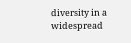diversity in a widespread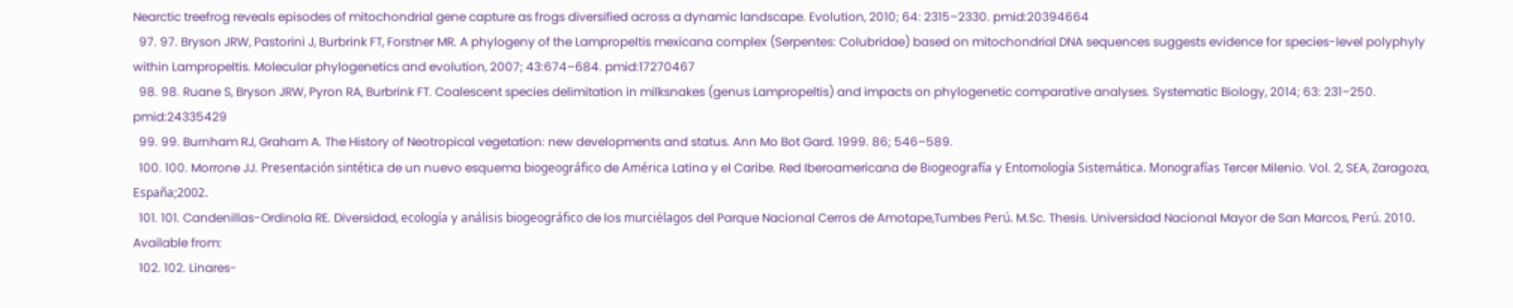Nearctic treefrog reveals episodes of mitochondrial gene capture as frogs diversified across a dynamic landscape. Evolution, 2010; 64: 2315–2330. pmid:20394664
  97. 97. Bryson JRW, Pastorini J, Burbrink FT, Forstner MR. A phylogeny of the Lampropeltis mexicana complex (Serpentes: Colubridae) based on mitochondrial DNA sequences suggests evidence for species-level polyphyly within Lampropeltis. Molecular phylogenetics and evolution, 2007; 43:674–684. pmid:17270467
  98. 98. Ruane S, Bryson JRW, Pyron RA, Burbrink FT. Coalescent species delimitation in milksnakes (genus Lampropeltis) and impacts on phylogenetic comparative analyses. Systematic Biology, 2014; 63: 231–250. pmid:24335429
  99. 99. Burnham RJ, Graham A. The History of Neotropical vegetation: new developments and status. Ann Mo Bot Gard. 1999. 86; 546–589.
  100. 100. Morrone JJ. Presentación sintética de un nuevo esquema biogeográfico de América Latina y el Caribe. Red Iberoamericana de Biogeografía y Entomología Sistemática. Monografías Tercer Milenio. Vol. 2, SEA, Zaragoza, España;2002.
  101. 101. Candenillas-Ordinola RE. Diversidad, ecología y análisis biogeográfico de los murciélagos del Parque Nacional Cerros de Amotape,Tumbes Perú. M.Sc. Thesis. Universidad Nacional Mayor de San Marcos, Perú. 2010. Available from:
  102. 102. Linares-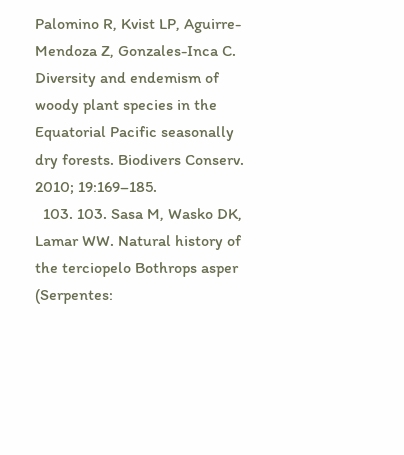Palomino R, Kvist LP, Aguirre-Mendoza Z, Gonzales-Inca C. Diversity and endemism of woody plant species in the Equatorial Pacific seasonally dry forests. Biodivers Conserv. 2010; 19:169–185.
  103. 103. Sasa M, Wasko DK, Lamar WW. Natural history of the terciopelo Bothrops asper (Serpentes: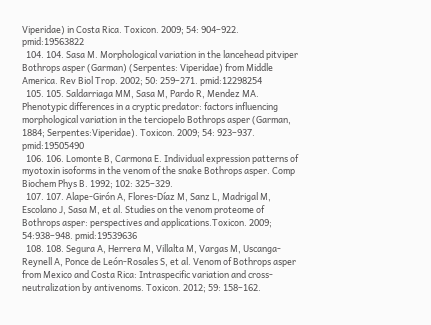Viperidae) in Costa Rica. Toxicon. 2009; 54: 904–922. pmid:19563822
  104. 104. Sasa M. Morphological variation in the lancehead pitviper Bothrops asper (Garman) (Serpentes: Viperidae) from Middle America. Rev Biol Trop. 2002; 50: 259–271. pmid:12298254
  105. 105. Saldarriaga MM, Sasa M, Pardo R, Mendez MA. Phenotypic differences in a cryptic predator: factors influencing morphological variation in the terciopelo Bothrops asper (Garman, 1884; Serpentes:Viperidae). Toxicon. 2009; 54: 923–937. pmid:19505490
  106. 106. Lomonte B, Carmona E. Individual expression patterns of myotoxin isoforms in the venom of the snake Bothrops asper. Comp Biochem Phys B. 1992; 102: 325–329.
  107. 107. Alape-Girón A, Flores-Díaz M, Sanz L, Madrigal M, Escolano J, Sasa M, et al. Studies on the venom proteome of Bothrops asper: perspectives and applications.Toxicon. 2009; 54:938–948. pmid:19539636
  108. 108. Segura A, Herrera M, Villalta M, Vargas M, Uscanga-Reynell A, Ponce de León-Rosales S, et al. Venom of Bothrops asper from Mexico and Costa Rica: Intraspecific variation and cross-neutralization by antivenoms. Toxicon. 2012; 59: 158–162.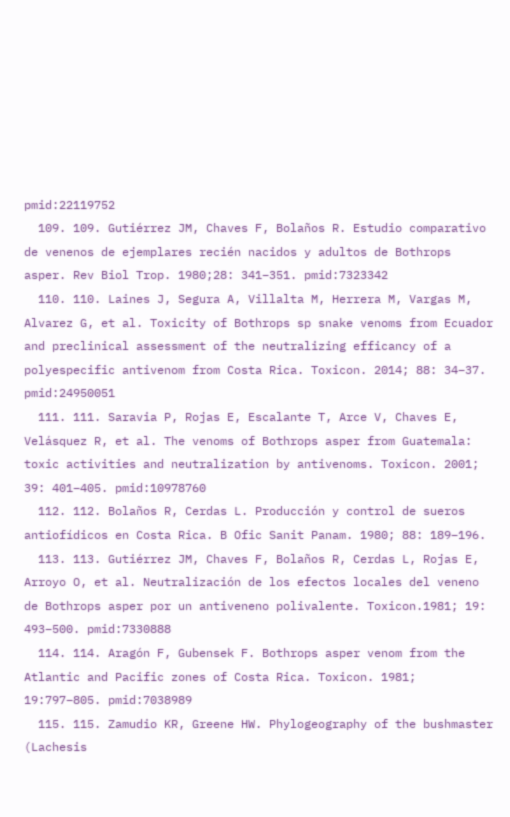pmid:22119752
  109. 109. Gutiérrez JM, Chaves F, Bolaños R. Estudio comparativo de venenos de ejemplares recién nacidos y adultos de Bothrops asper. Rev Biol Trop. 1980;28: 341–351. pmid:7323342
  110. 110. Laines J, Segura A, Villalta M, Herrera M, Vargas M, Alvarez G, et al. Toxicity of Bothrops sp snake venoms from Ecuador and preclinical assessment of the neutralizing efficancy of a polyespecific antivenom from Costa Rica. Toxicon. 2014; 88: 34–37. pmid:24950051
  111. 111. Saravia P, Rojas E, Escalante T, Arce V, Chaves E, Velásquez R, et al. The venoms of Bothrops asper from Guatemala: toxic activities and neutralization by antivenoms. Toxicon. 2001; 39: 401–405. pmid:10978760
  112. 112. Bolaños R, Cerdas L. Producción y control de sueros antiofídicos en Costa Rica. B Ofic Sanit Panam. 1980; 88: 189–196.
  113. 113. Gutiérrez JM, Chaves F, Bolaños R, Cerdas L, Rojas E, Arroyo O, et al. Neutralización de los efectos locales del veneno de Bothrops asper por un antiveneno polivalente. Toxicon.1981; 19: 493–500. pmid:7330888
  114. 114. Aragón F, Gubensek F. Bothrops asper venom from the Atlantic and Pacific zones of Costa Rica. Toxicon. 1981; 19:797–805. pmid:7038989
  115. 115. Zamudio KR, Greene HW. Phylogeography of the bushmaster (Lachesis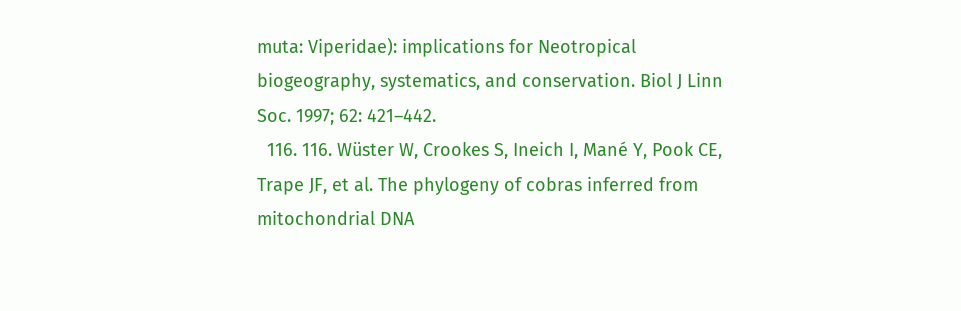muta: Viperidae): implications for Neotropical biogeography, systematics, and conservation. Biol J Linn Soc. 1997; 62: 421–442.
  116. 116. Wüster W, Crookes S, Ineich I, Mané Y, Pook CE, Trape JF, et al. The phylogeny of cobras inferred from mitochondrial DNA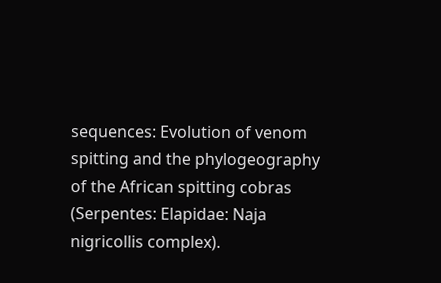sequences: Evolution of venom spitting and the phylogeography of the African spitting cobras (Serpentes: Elapidae: Naja nigricollis complex).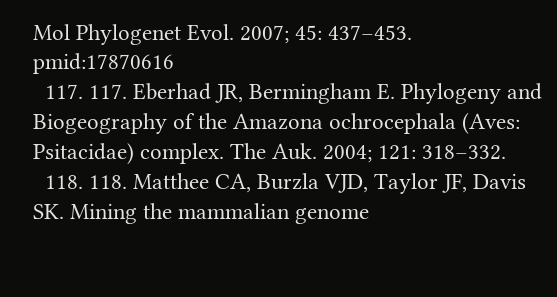Mol Phylogenet Evol. 2007; 45: 437–453. pmid:17870616
  117. 117. Eberhad JR, Bermingham E. Phylogeny and Biogeography of the Amazona ochrocephala (Aves: Psitacidae) complex. The Auk. 2004; 121: 318–332.
  118. 118. Matthee CA, Burzla VJD, Taylor JF, Davis SK. Mining the mammalian genome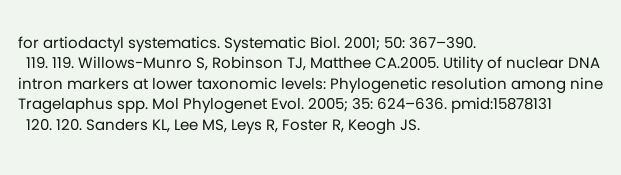for artiodactyl systematics. Systematic Biol. 2001; 50: 367–390.
  119. 119. Willows-Munro S, Robinson TJ, Matthee CA.2005. Utility of nuclear DNA intron markers at lower taxonomic levels: Phylogenetic resolution among nine Tragelaphus spp. Mol Phylogenet Evol. 2005; 35: 624–636. pmid:15878131
  120. 120. Sanders KL, Lee MS, Leys R, Foster R, Keogh JS.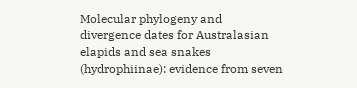Molecular phylogeny and divergence dates for Australasian elapids and sea snakes (hydrophiinae): evidence from seven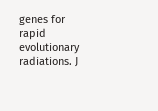genes for rapid evolutionary radiations. J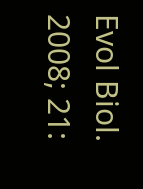Evol Biol. 2008; 21: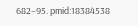682–95. pmid:18384538